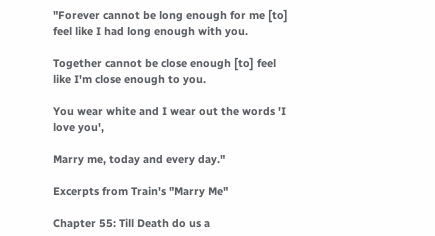"Forever cannot be long enough for me [to] feel like I had long enough with you.

Together cannot be close enough [to] feel like I'm close enough to you.

You wear white and I wear out the words 'I love you',

Marry me, today and every day."

Excerpts from Train's "Marry Me"

Chapter 55: Till Death do us a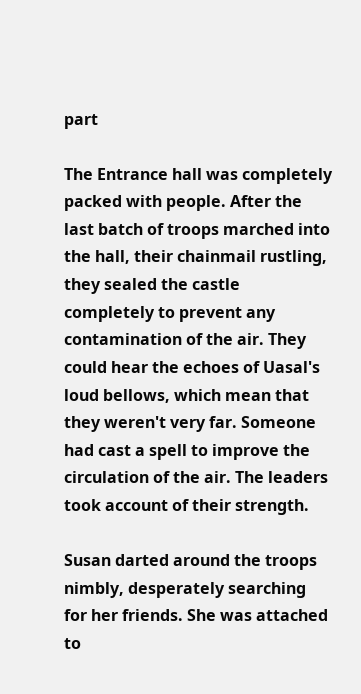part

The Entrance hall was completely packed with people. After the last batch of troops marched into the hall, their chainmail rustling, they sealed the castle completely to prevent any contamination of the air. They could hear the echoes of Uasal's loud bellows, which mean that they weren't very far. Someone had cast a spell to improve the circulation of the air. The leaders took account of their strength.

Susan darted around the troops nimbly, desperately searching for her friends. She was attached to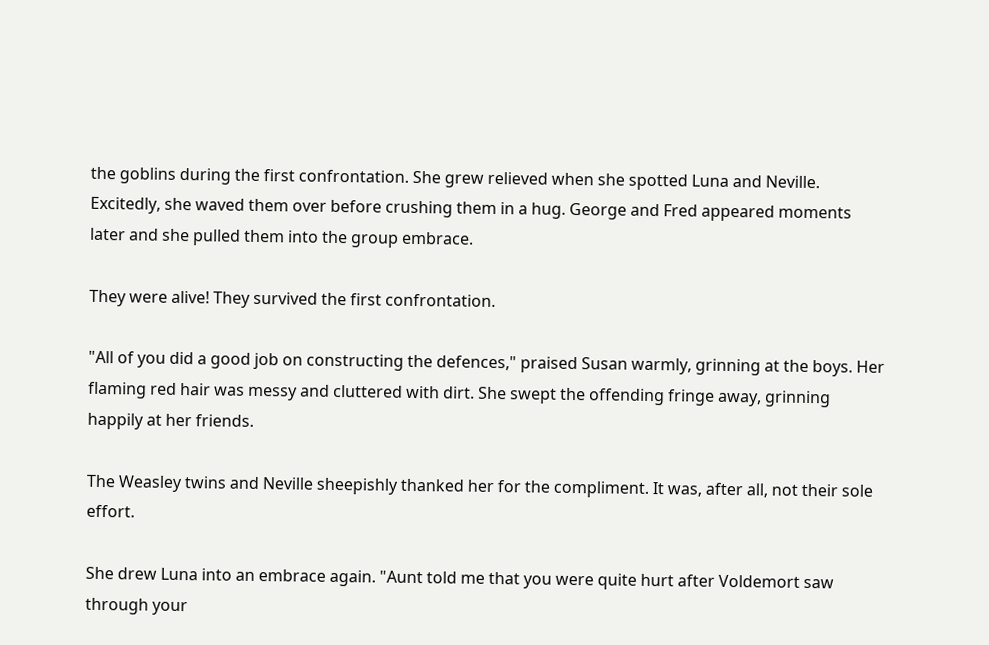the goblins during the first confrontation. She grew relieved when she spotted Luna and Neville. Excitedly, she waved them over before crushing them in a hug. George and Fred appeared moments later and she pulled them into the group embrace.

They were alive! They survived the first confrontation.

"All of you did a good job on constructing the defences," praised Susan warmly, grinning at the boys. Her flaming red hair was messy and cluttered with dirt. She swept the offending fringe away, grinning happily at her friends.

The Weasley twins and Neville sheepishly thanked her for the compliment. It was, after all, not their sole effort.

She drew Luna into an embrace again. "Aunt told me that you were quite hurt after Voldemort saw through your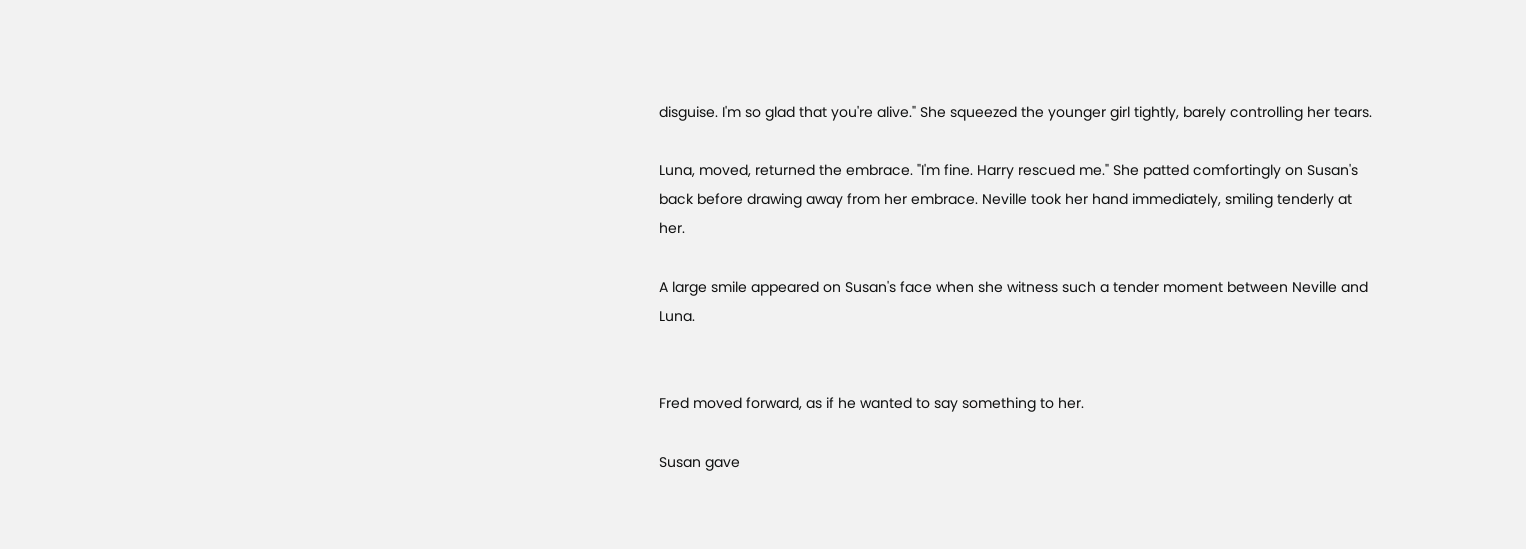disguise. I'm so glad that you're alive." She squeezed the younger girl tightly, barely controlling her tears.

Luna, moved, returned the embrace. "I'm fine. Harry rescued me." She patted comfortingly on Susan's back before drawing away from her embrace. Neville took her hand immediately, smiling tenderly at her.

A large smile appeared on Susan's face when she witness such a tender moment between Neville and Luna.


Fred moved forward, as if he wanted to say something to her.

Susan gave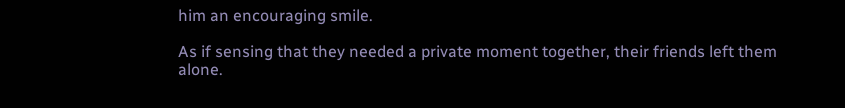him an encouraging smile.

As if sensing that they needed a private moment together, their friends left them alone.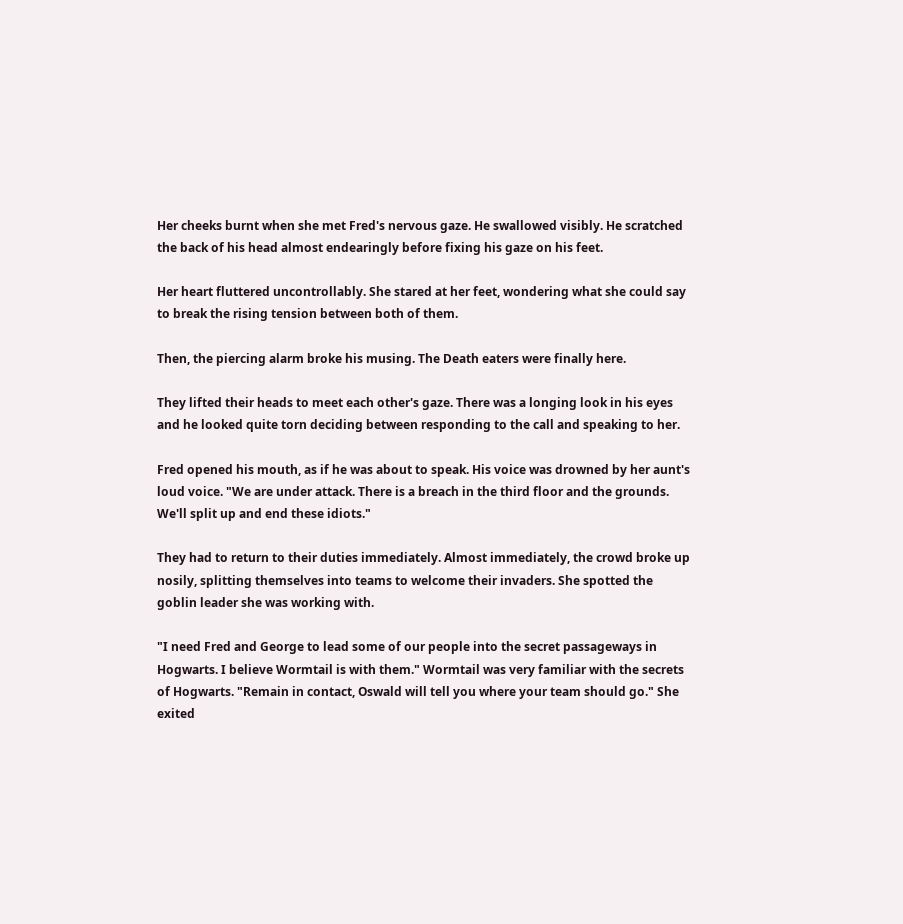Her cheeks burnt when she met Fred's nervous gaze. He swallowed visibly. He scratched the back of his head almost endearingly before fixing his gaze on his feet.

Her heart fluttered uncontrollably. She stared at her feet, wondering what she could say to break the rising tension between both of them.

Then, the piercing alarm broke his musing. The Death eaters were finally here.

They lifted their heads to meet each other's gaze. There was a longing look in his eyes and he looked quite torn deciding between responding to the call and speaking to her.

Fred opened his mouth, as if he was about to speak. His voice was drowned by her aunt's loud voice. "We are under attack. There is a breach in the third floor and the grounds. We'll split up and end these idiots."

They had to return to their duties immediately. Almost immediately, the crowd broke up nosily, splitting themselves into teams to welcome their invaders. She spotted the goblin leader she was working with.

"I need Fred and George to lead some of our people into the secret passageways in Hogwarts. I believe Wormtail is with them." Wormtail was very familiar with the secrets of Hogwarts. "Remain in contact, Oswald will tell you where your team should go." She exited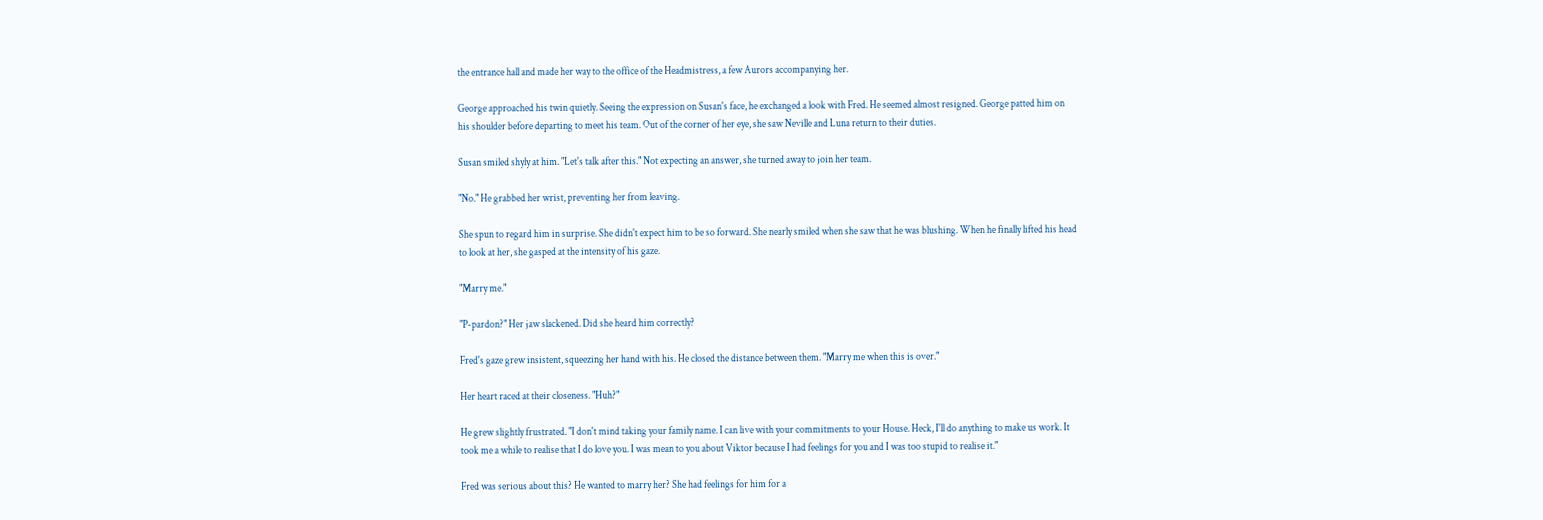the entrance hall and made her way to the office of the Headmistress, a few Aurors accompanying her.

George approached his twin quietly. Seeing the expression on Susan's face, he exchanged a look with Fred. He seemed almost resigned. George patted him on his shoulder before departing to meet his team. Out of the corner of her eye, she saw Neville and Luna return to their duties.

Susan smiled shyly at him. "Let's talk after this." Not expecting an answer, she turned away to join her team.

"No." He grabbed her wrist, preventing her from leaving.

She spun to regard him in surprise. She didn't expect him to be so forward. She nearly smiled when she saw that he was blushing. When he finally lifted his head to look at her, she gasped at the intensity of his gaze.

"Marry me."

"P-pardon?" Her jaw slackened. Did she heard him correctly?

Fred's gaze grew insistent, squeezing her hand with his. He closed the distance between them. "Marry me when this is over."

Her heart raced at their closeness. "Huh?"

He grew slightly frustrated. "I don't mind taking your family name. I can live with your commitments to your House. Heck, I'll do anything to make us work. It took me a while to realise that I do love you. I was mean to you about Viktor because I had feelings for you and I was too stupid to realise it."

Fred was serious about this? He wanted to marry her? She had feelings for him for a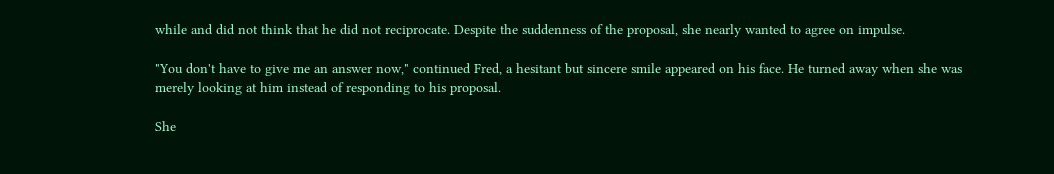while and did not think that he did not reciprocate. Despite the suddenness of the proposal, she nearly wanted to agree on impulse.

"You don't have to give me an answer now," continued Fred, a hesitant but sincere smile appeared on his face. He turned away when she was merely looking at him instead of responding to his proposal.

She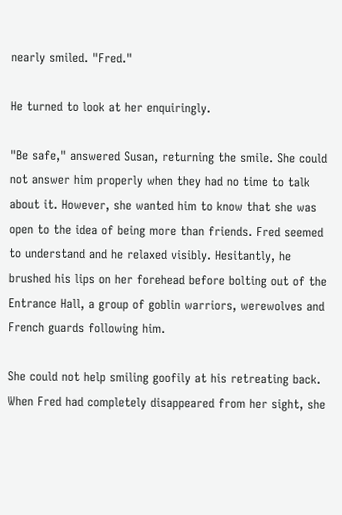nearly smiled. "Fred."

He turned to look at her enquiringly.

"Be safe," answered Susan, returning the smile. She could not answer him properly when they had no time to talk about it. However, she wanted him to know that she was open to the idea of being more than friends. Fred seemed to understand and he relaxed visibly. Hesitantly, he brushed his lips on her forehead before bolting out of the Entrance Hall, a group of goblin warriors, werewolves and French guards following him.

She could not help smiling goofily at his retreating back. When Fred had completely disappeared from her sight, she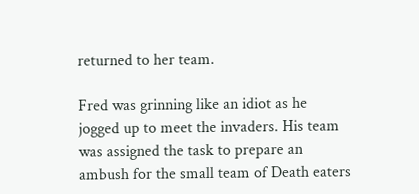returned to her team.

Fred was grinning like an idiot as he jogged up to meet the invaders. His team was assigned the task to prepare an ambush for the small team of Death eaters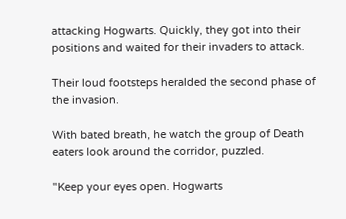attacking Hogwarts. Quickly, they got into their positions and waited for their invaders to attack.

Their loud footsteps heralded the second phase of the invasion.

With bated breath, he watch the group of Death eaters look around the corridor, puzzled.

"Keep your eyes open. Hogwarts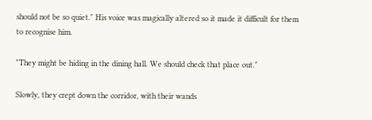should not be so quiet." His voice was magically altered so it made it difficult for them to recognise him.

"They might be hiding in the dining hall. We should check that place out."

Slowly, they crept down the corridor, with their wands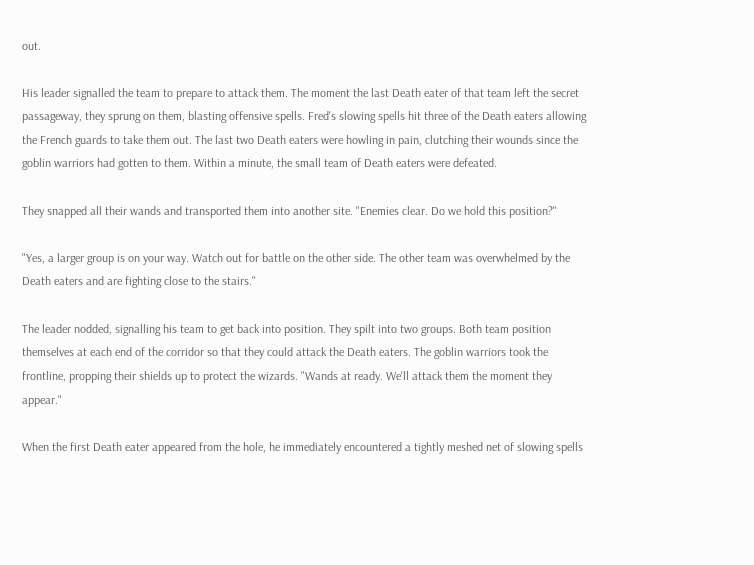out.

His leader signalled the team to prepare to attack them. The moment the last Death eater of that team left the secret passageway, they sprung on them, blasting offensive spells. Fred's slowing spells hit three of the Death eaters allowing the French guards to take them out. The last two Death eaters were howling in pain, clutching their wounds since the goblin warriors had gotten to them. Within a minute, the small team of Death eaters were defeated.

They snapped all their wands and transported them into another site. "Enemies clear. Do we hold this position?"

"Yes, a larger group is on your way. Watch out for battle on the other side. The other team was overwhelmed by the Death eaters and are fighting close to the stairs."

The leader nodded, signalling his team to get back into position. They spilt into two groups. Both team position themselves at each end of the corridor so that they could attack the Death eaters. The goblin warriors took the frontline, propping their shields up to protect the wizards. "Wands at ready. We'll attack them the moment they appear."

When the first Death eater appeared from the hole, he immediately encountered a tightly meshed net of slowing spells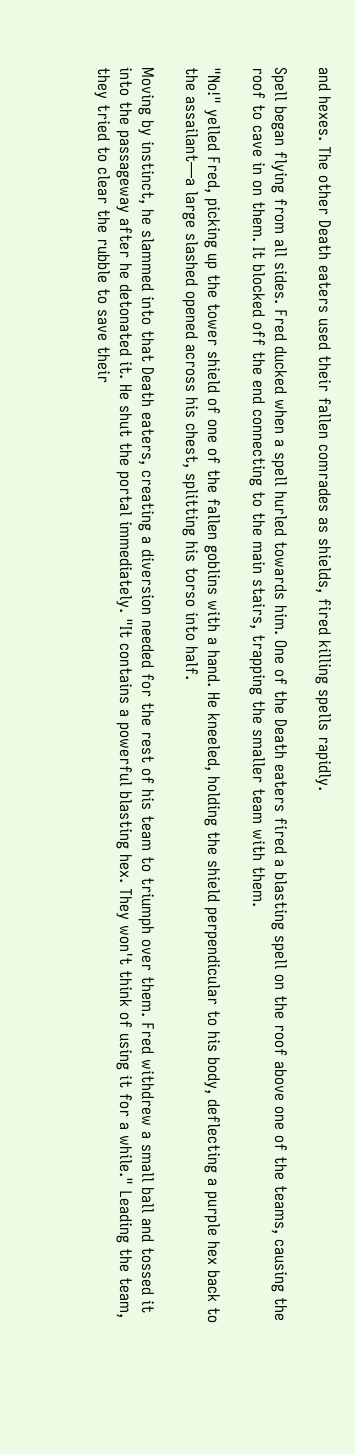and hexes. The other Death eaters used their fallen comrades as shields, fired killing spells rapidly.

Spell began flying from all sides. Fred ducked when a spell hurled towards him. One of the Death eaters fired a blasting spell on the roof above one of the teams, causing the roof to cave in on them. It blocked off the end connecting to the main stairs, trapping the smaller team with them.

"No!" yelled Fred, picking up the tower shield of one of the fallen goblins with a hand. He kneeled, holding the shield perpendicular to his body, deflecting a purple hex back to the assailant—a large slashed opened across his chest, splitting his torso into half.

Moving by instinct, he slammed into that Death eaters, creating a diversion needed for the rest of his team to triumph over them. Fred withdrew a small ball and tossed it into the passageway after he detonated it. He shut the portal immediately. "It contains a powerful blasting hex. They won't think of using it for a while." Leading the team, they tried to clear the rubble to save their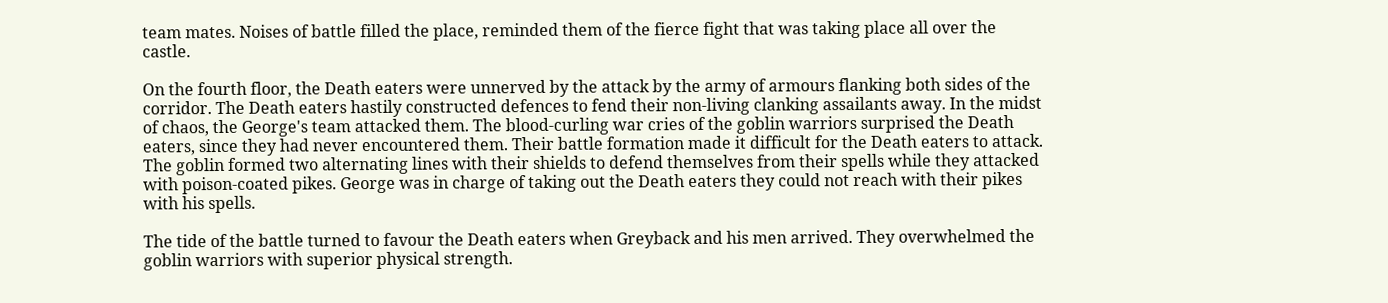team mates. Noises of battle filled the place, reminded them of the fierce fight that was taking place all over the castle.

On the fourth floor, the Death eaters were unnerved by the attack by the army of armours flanking both sides of the corridor. The Death eaters hastily constructed defences to fend their non-living clanking assailants away. In the midst of chaos, the George's team attacked them. The blood-curling war cries of the goblin warriors surprised the Death eaters, since they had never encountered them. Their battle formation made it difficult for the Death eaters to attack. The goblin formed two alternating lines with their shields to defend themselves from their spells while they attacked with poison-coated pikes. George was in charge of taking out the Death eaters they could not reach with their pikes with his spells.

The tide of the battle turned to favour the Death eaters when Greyback and his men arrived. They overwhelmed the goblin warriors with superior physical strength.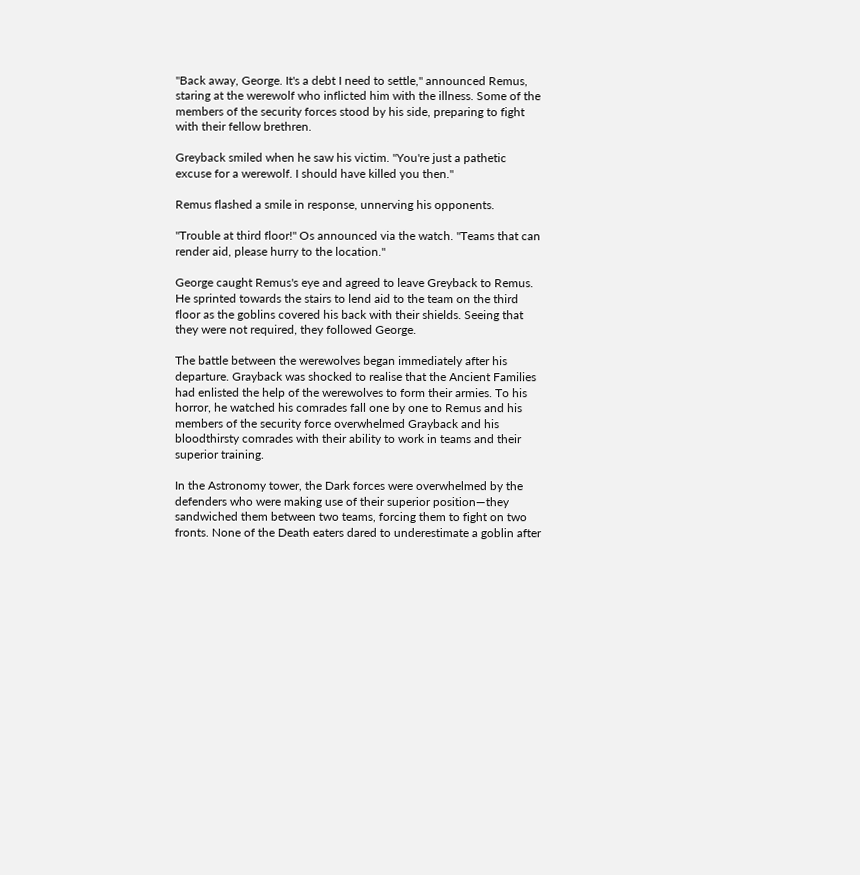"Back away, George. It's a debt I need to settle," announced Remus, staring at the werewolf who inflicted him with the illness. Some of the members of the security forces stood by his side, preparing to fight with their fellow brethren.

Greyback smiled when he saw his victim. "You're just a pathetic excuse for a werewolf. I should have killed you then."

Remus flashed a smile in response, unnerving his opponents.

"Trouble at third floor!" Os announced via the watch. "Teams that can render aid, please hurry to the location."

George caught Remus's eye and agreed to leave Greyback to Remus. He sprinted towards the stairs to lend aid to the team on the third floor as the goblins covered his back with their shields. Seeing that they were not required, they followed George.

The battle between the werewolves began immediately after his departure. Grayback was shocked to realise that the Ancient Families had enlisted the help of the werewolves to form their armies. To his horror, he watched his comrades fall one by one to Remus and his members of the security force overwhelmed Grayback and his bloodthirsty comrades with their ability to work in teams and their superior training.

In the Astronomy tower, the Dark forces were overwhelmed by the defenders who were making use of their superior position—they sandwiched them between two teams, forcing them to fight on two fronts. None of the Death eaters dared to underestimate a goblin after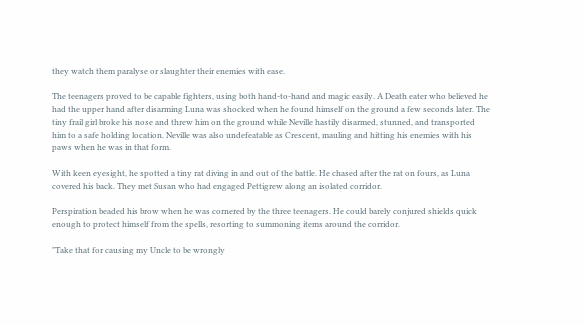they watch them paralyse or slaughter their enemies with ease.

The teenagers proved to be capable fighters, using both hand-to-hand and magic easily. A Death eater who believed he had the upper hand after disarming Luna was shocked when he found himself on the ground a few seconds later. The tiny frail girl broke his nose and threw him on the ground while Neville hastily disarmed, stunned, and transported him to a safe holding location. Neville was also undefeatable as Crescent, mauling and hitting his enemies with his paws when he was in that form.

With keen eyesight, he spotted a tiny rat diving in and out of the battle. He chased after the rat on fours, as Luna covered his back. They met Susan who had engaged Pettigrew along an isolated corridor.

Perspiration beaded his brow when he was cornered by the three teenagers. He could barely conjured shields quick enough to protect himself from the spells, resorting to summoning items around the corridor.

"Take that for causing my Uncle to be wrongly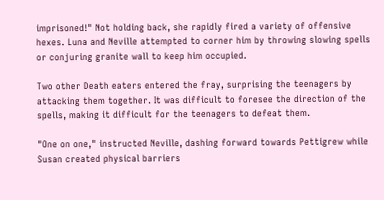imprisoned!" Not holding back, she rapidly fired a variety of offensive hexes. Luna and Neville attempted to corner him by throwing slowing spells or conjuring granite wall to keep him occupied.

Two other Death eaters entered the fray, surprising the teenagers by attacking them together. It was difficult to foresee the direction of the spells, making it difficult for the teenagers to defeat them.

"One on one," instructed Neville, dashing forward towards Pettigrew while Susan created physical barriers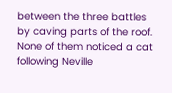between the three battles by caving parts of the roof. None of them noticed a cat following Neville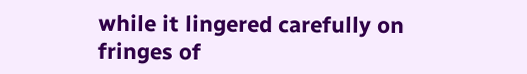while it lingered carefully on fringes of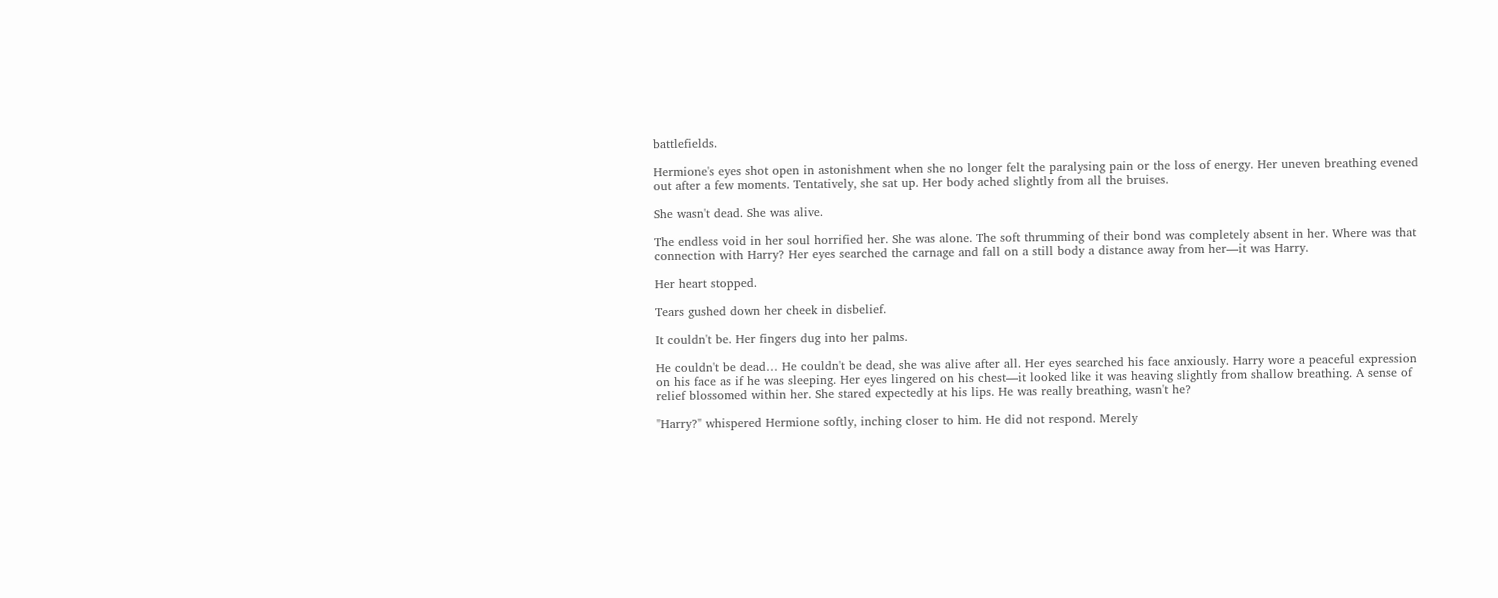battlefields.

Hermione's eyes shot open in astonishment when she no longer felt the paralysing pain or the loss of energy. Her uneven breathing evened out after a few moments. Tentatively, she sat up. Her body ached slightly from all the bruises.

She wasn't dead. She was alive.

The endless void in her soul horrified her. She was alone. The soft thrumming of their bond was completely absent in her. Where was that connection with Harry? Her eyes searched the carnage and fall on a still body a distance away from her—it was Harry.

Her heart stopped.

Tears gushed down her cheek in disbelief.

It couldn't be. Her fingers dug into her palms.

He couldn't be dead… He couldn't be dead, she was alive after all. Her eyes searched his face anxiously. Harry wore a peaceful expression on his face as if he was sleeping. Her eyes lingered on his chest—it looked like it was heaving slightly from shallow breathing. A sense of relief blossomed within her. She stared expectedly at his lips. He was really breathing, wasn't he?

"Harry?" whispered Hermione softly, inching closer to him. He did not respond. Merely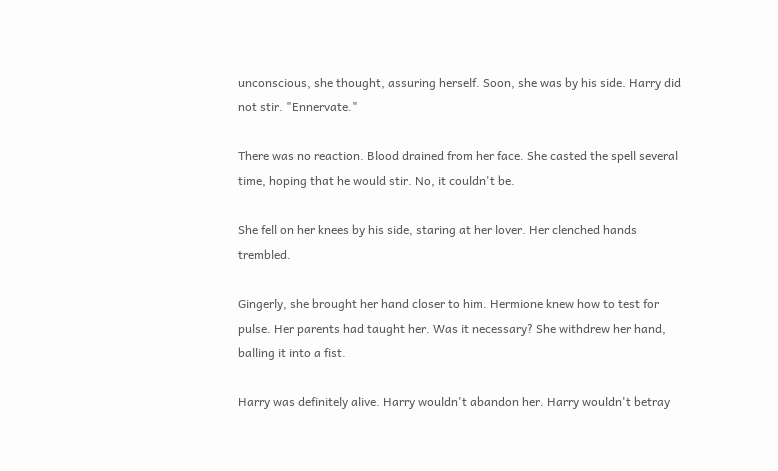unconscious, she thought, assuring herself. Soon, she was by his side. Harry did not stir. "Ennervate."

There was no reaction. Blood drained from her face. She casted the spell several time, hoping that he would stir. No, it couldn't be.

She fell on her knees by his side, staring at her lover. Her clenched hands trembled.

Gingerly, she brought her hand closer to him. Hermione knew how to test for pulse. Her parents had taught her. Was it necessary? She withdrew her hand, balling it into a fist.

Harry was definitely alive. Harry wouldn't abandon her. Harry wouldn't betray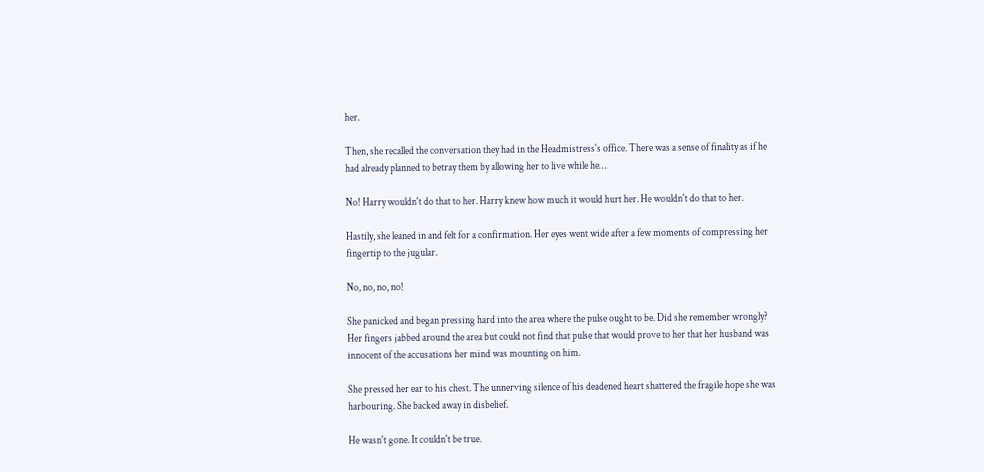her.

Then, she recalled the conversation they had in the Headmistress's office. There was a sense of finality as if he had already planned to betray them by allowing her to live while he…

No! Harry wouldn't do that to her. Harry knew how much it would hurt her. He wouldn't do that to her.

Hastily, she leaned in and felt for a confirmation. Her eyes went wide after a few moments of compressing her fingertip to the jugular.

No, no, no, no!

She panicked and began pressing hard into the area where the pulse ought to be. Did she remember wrongly? Her fingers jabbed around the area but could not find that pulse that would prove to her that her husband was innocent of the accusations her mind was mounting on him.

She pressed her ear to his chest. The unnerving silence of his deadened heart shattered the fragile hope she was harbouring. She backed away in disbelief.

He wasn't gone. It couldn't be true.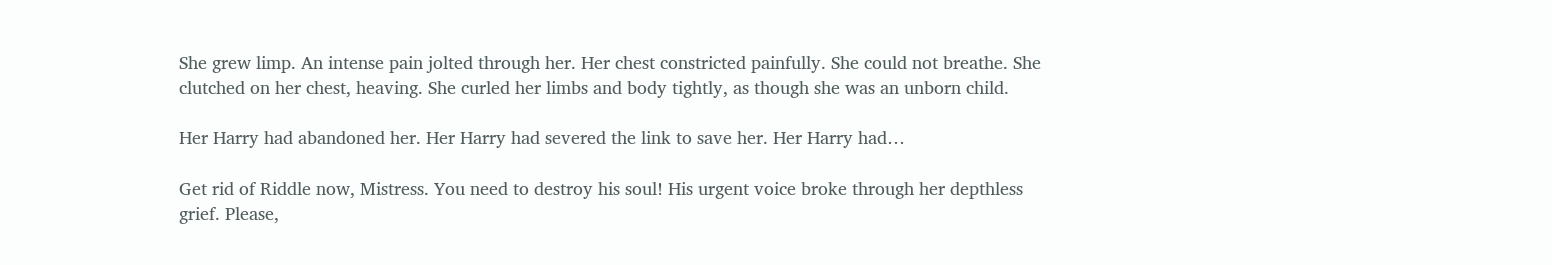She grew limp. An intense pain jolted through her. Her chest constricted painfully. She could not breathe. She clutched on her chest, heaving. She curled her limbs and body tightly, as though she was an unborn child.

Her Harry had abandoned her. Her Harry had severed the link to save her. Her Harry had…

Get rid of Riddle now, Mistress. You need to destroy his soul! His urgent voice broke through her depthless grief. Please,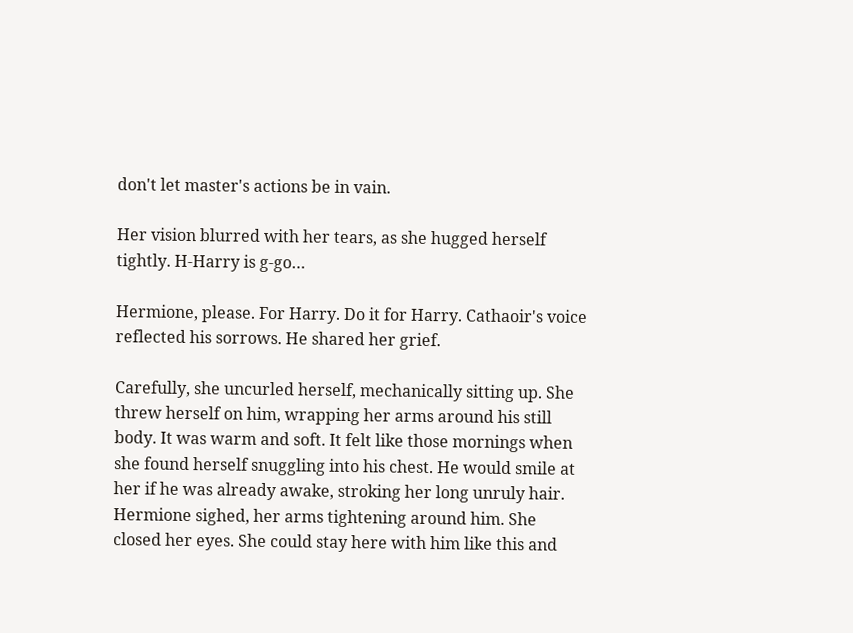don't let master's actions be in vain.

Her vision blurred with her tears, as she hugged herself tightly. H-Harry is g-go…

Hermione, please. For Harry. Do it for Harry. Cathaoir's voice reflected his sorrows. He shared her grief.

Carefully, she uncurled herself, mechanically sitting up. She threw herself on him, wrapping her arms around his still body. It was warm and soft. It felt like those mornings when she found herself snuggling into his chest. He would smile at her if he was already awake, stroking her long unruly hair. Hermione sighed, her arms tightening around him. She closed her eyes. She could stay here with him like this and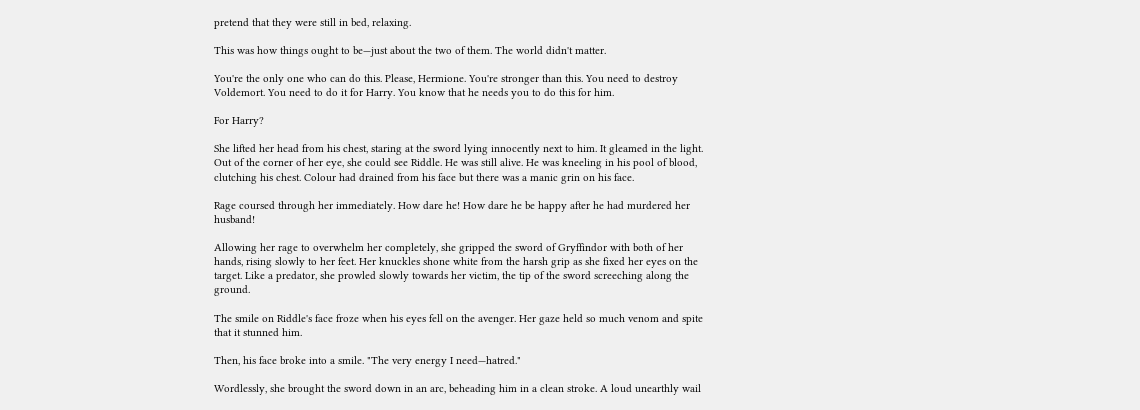pretend that they were still in bed, relaxing.

This was how things ought to be—just about the two of them. The world didn't matter.

You're the only one who can do this. Please, Hermione. You're stronger than this. You need to destroy Voldemort. You need to do it for Harry. You know that he needs you to do this for him.

For Harry?

She lifted her head from his chest, staring at the sword lying innocently next to him. It gleamed in the light. Out of the corner of her eye, she could see Riddle. He was still alive. He was kneeling in his pool of blood, clutching his chest. Colour had drained from his face but there was a manic grin on his face.

Rage coursed through her immediately. How dare he! How dare he be happy after he had murdered her husband!

Allowing her rage to overwhelm her completely, she gripped the sword of Gryffindor with both of her hands, rising slowly to her feet. Her knuckles shone white from the harsh grip as she fixed her eyes on the target. Like a predator, she prowled slowly towards her victim, the tip of the sword screeching along the ground.

The smile on Riddle's face froze when his eyes fell on the avenger. Her gaze held so much venom and spite that it stunned him.

Then, his face broke into a smile. "The very energy I need—hatred."

Wordlessly, she brought the sword down in an arc, beheading him in a clean stroke. A loud unearthly wail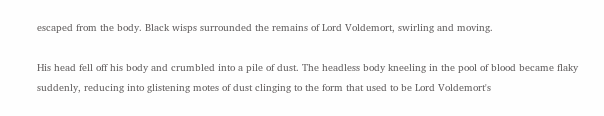escaped from the body. Black wisps surrounded the remains of Lord Voldemort, swirling and moving.

His head fell off his body and crumbled into a pile of dust. The headless body kneeling in the pool of blood became flaky suddenly, reducing into glistening motes of dust clinging to the form that used to be Lord Voldemort's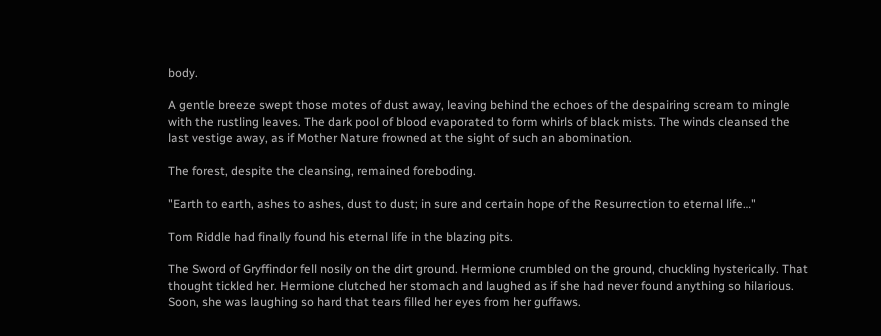body.

A gentle breeze swept those motes of dust away, leaving behind the echoes of the despairing scream to mingle with the rustling leaves. The dark pool of blood evaporated to form whirls of black mists. The winds cleansed the last vestige away, as if Mother Nature frowned at the sight of such an abomination.

The forest, despite the cleansing, remained foreboding.

"Earth to earth, ashes to ashes, dust to dust; in sure and certain hope of the Resurrection to eternal life…"

Tom Riddle had finally found his eternal life in the blazing pits.

The Sword of Gryffindor fell nosily on the dirt ground. Hermione crumbled on the ground, chuckling hysterically. That thought tickled her. Hermione clutched her stomach and laughed as if she had never found anything so hilarious. Soon, she was laughing so hard that tears filled her eyes from her guffaws.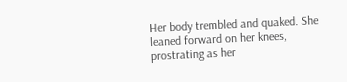Her body trembled and quaked. She leaned forward on her knees, prostrating as her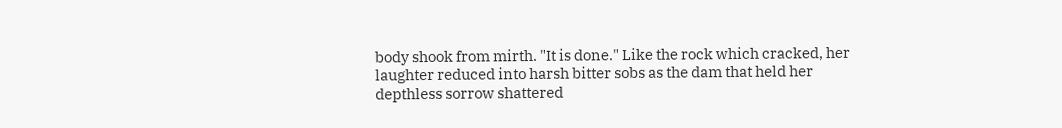body shook from mirth. "It is done." Like the rock which cracked, her laughter reduced into harsh bitter sobs as the dam that held her depthless sorrow shattered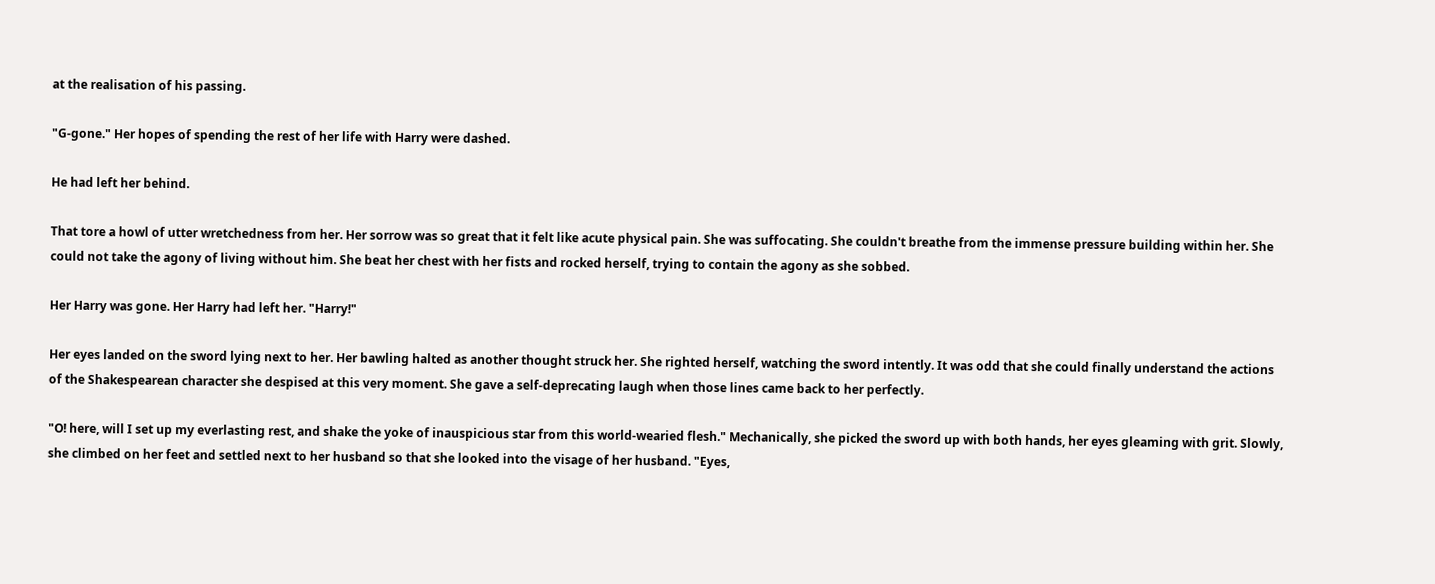at the realisation of his passing.

"G-gone." Her hopes of spending the rest of her life with Harry were dashed.

He had left her behind.

That tore a howl of utter wretchedness from her. Her sorrow was so great that it felt like acute physical pain. She was suffocating. She couldn't breathe from the immense pressure building within her. She could not take the agony of living without him. She beat her chest with her fists and rocked herself, trying to contain the agony as she sobbed.

Her Harry was gone. Her Harry had left her. "Harry!"

Her eyes landed on the sword lying next to her. Her bawling halted as another thought struck her. She righted herself, watching the sword intently. It was odd that she could finally understand the actions of the Shakespearean character she despised at this very moment. She gave a self-deprecating laugh when those lines came back to her perfectly.

"O! here, will I set up my everlasting rest, and shake the yoke of inauspicious star from this world-wearied flesh." Mechanically, she picked the sword up with both hands, her eyes gleaming with grit. Slowly, she climbed on her feet and settled next to her husband so that she looked into the visage of her husband. "Eyes,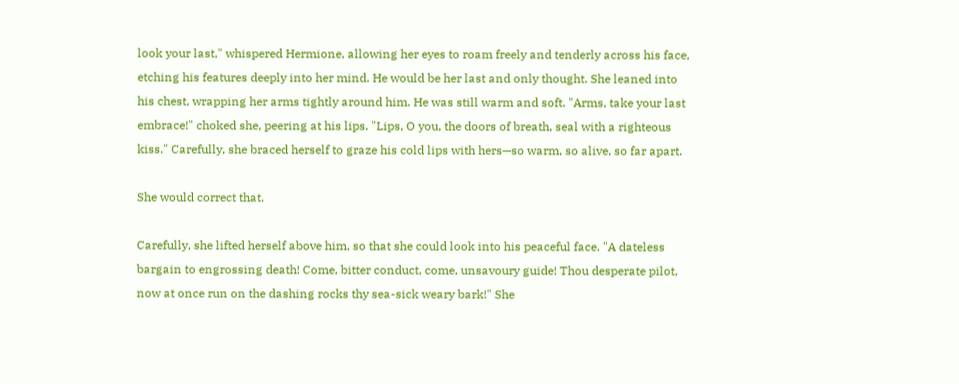look your last," whispered Hermione, allowing her eyes to roam freely and tenderly across his face, etching his features deeply into her mind. He would be her last and only thought. She leaned into his chest, wrapping her arms tightly around him. He was still warm and soft. "Arms, take your last embrace!" choked she, peering at his lips. "Lips, O you, the doors of breath, seal with a righteous kiss." Carefully, she braced herself to graze his cold lips with hers—so warm, so alive, so far apart.

She would correct that.

Carefully, she lifted herself above him, so that she could look into his peaceful face. "A dateless bargain to engrossing death! Come, bitter conduct, come, unsavoury guide! Thou desperate pilot, now at once run on the dashing rocks thy sea-sick weary bark!" She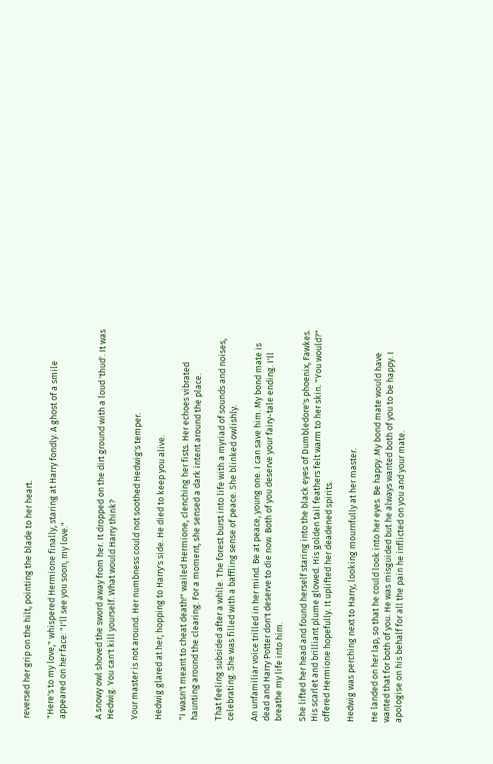reversed her grip on the hilt, pointing the blade to her heart.

"Here's to my love," whispered Hermione finally, staring at Harry fondly. A ghost of a smile appeared on her face. "I'll see you soon, my love."


A snowy owl shoved the sword away from her. It dropped on the dirt ground with a loud 'thud'. It was Hedwig. You can't kill yourself. What would Harry think?

Your master is not around. Her numbness could not soothed Hedwig's temper.

Hedwig glared at her, hopping to Harry's side. He died to keep you alive.

"I wasn't meant to cheat death!" wailed Hermione, clenching her fists. Her echoes vibrated haunting around the clearing. For a moment, she sensed a dark intent around the place.

That feeling subsided after a while. The forest burst into life with a myriad of sounds and noises, celebrating. She was filled with a baffling sense of peace. She blinked owlishly.

An unfamiliar voice trilled in her mind. Be at peace, young one. I can save him. My bond mate is dead and Harry Potter don't deserve to die now. Both of you deserve your fairy-tale ending. I'll breathe my life into him.

She lifted her head and found herself staring into the black eyes of Dumbledore's phoenix, Fawkes. His scarlet and brilliant plume glowed. His golden tail feathers felt warm to her skin. "You would?" offered Hermione hopefully. It uplifted her deadened spirits.

Hedwig was perching next to Harry, looking mournfully at her master.

He landed on her lap, so that he could look into her eyes. Be happy. My bond mate would have wanted that for both of you. He was misguided but he always wanted both of you to be happy. I apologise on his behalf for all the pain he inflicted on you and your mate.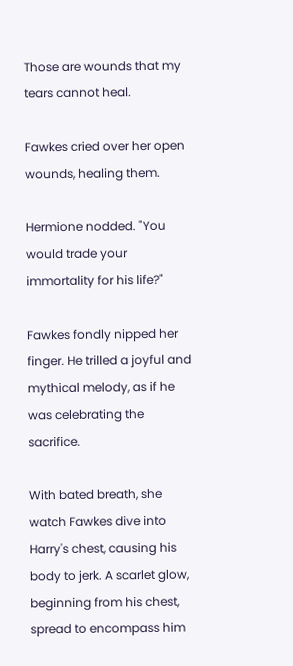Those are wounds that my tears cannot heal.

Fawkes cried over her open wounds, healing them.

Hermione nodded. "You would trade your immortality for his life?"

Fawkes fondly nipped her finger. He trilled a joyful and mythical melody, as if he was celebrating the sacrifice.

With bated breath, she watch Fawkes dive into Harry's chest, causing his body to jerk. A scarlet glow, beginning from his chest, spread to encompass him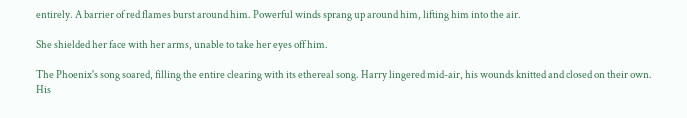entirely. A barrier of red flames burst around him. Powerful winds sprang up around him, lifting him into the air.

She shielded her face with her arms, unable to take her eyes off him.

The Phoenix's song soared, filling the entire clearing with its ethereal song. Harry lingered mid-air, his wounds knitted and closed on their own. His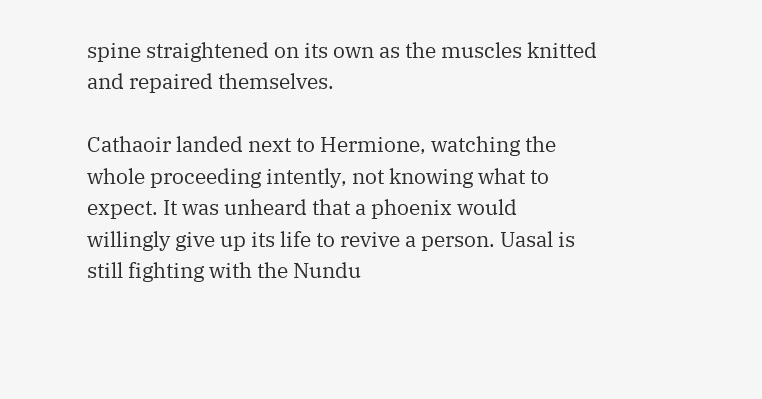spine straightened on its own as the muscles knitted and repaired themselves.

Cathaoir landed next to Hermione, watching the whole proceeding intently, not knowing what to expect. It was unheard that a phoenix would willingly give up its life to revive a person. Uasal is still fighting with the Nundu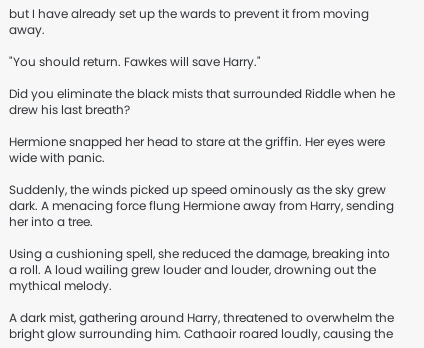but I have already set up the wards to prevent it from moving away.

"You should return. Fawkes will save Harry."

Did you eliminate the black mists that surrounded Riddle when he drew his last breath?

Hermione snapped her head to stare at the griffin. Her eyes were wide with panic.

Suddenly, the winds picked up speed ominously as the sky grew dark. A menacing force flung Hermione away from Harry, sending her into a tree.

Using a cushioning spell, she reduced the damage, breaking into a roll. A loud wailing grew louder and louder, drowning out the mythical melody.

A dark mist, gathering around Harry, threatened to overwhelm the bright glow surrounding him. Cathaoir roared loudly, causing the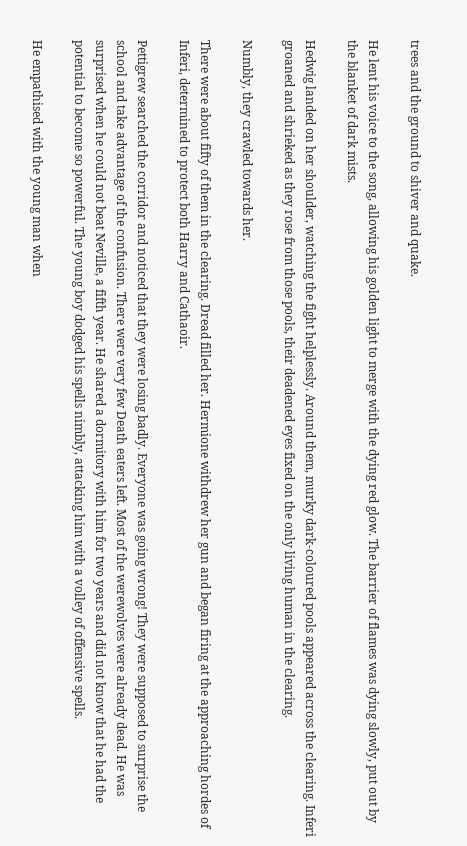trees and the ground to shiver and quake.

He lent his voice to the song, allowing his golden light to merge with the dying red glow. The barrier of flames was dying slowly, put out by the blanket of dark mists.

Hedwig landed on her shoulder, watching the fight helplessly. Around them, murky dark-coloured pools appeared across the clearing. Inferi groaned and shrieked as they rose from those pools, their deadened eyes fixed on the only living human in the clearing.

Numbly, they crawled towards her.

There were about fifty of them in the clearing. Dread filled her. Hermione withdrew her gun and began firing at the approaching hordes of Inferi, determined to protect both Harry and Cathaoir.

Pettigrew searched the corridor and noticed that they were losing badly. Everyone was going wrong! They were supposed to surprise the school and take advantage of the confusion. There were very few Death eaters left. Most of the werewolves were already dead. He was surprised when he could not beat Neville, a fifth year. He shared a dormitory with him for two years and did not know that he had the potential to become so powerful. The young boy dodged his spells nimbly, attacking him with a volley of offensive spells.

He empathised with the young man when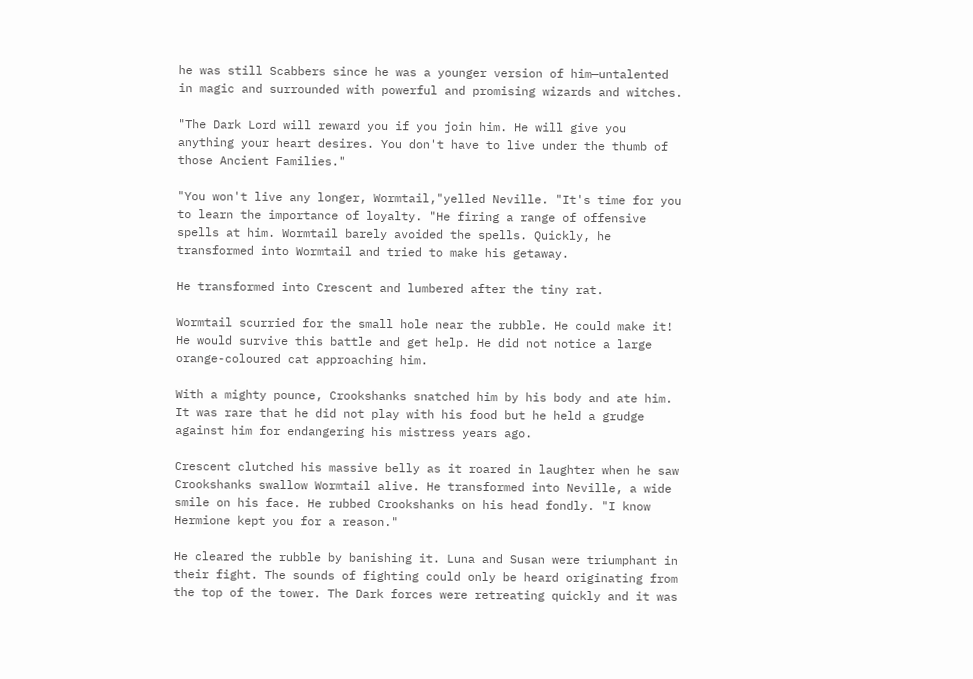he was still Scabbers since he was a younger version of him—untalented in magic and surrounded with powerful and promising wizards and witches.

"The Dark Lord will reward you if you join him. He will give you anything your heart desires. You don't have to live under the thumb of those Ancient Families."

"You won't live any longer, Wormtail,"yelled Neville. "It's time for you to learn the importance of loyalty. "He firing a range of offensive spells at him. Wormtail barely avoided the spells. Quickly, he transformed into Wormtail and tried to make his getaway.

He transformed into Crescent and lumbered after the tiny rat.

Wormtail scurried for the small hole near the rubble. He could make it! He would survive this battle and get help. He did not notice a large orange-coloured cat approaching him.

With a mighty pounce, Crookshanks snatched him by his body and ate him. It was rare that he did not play with his food but he held a grudge against him for endangering his mistress years ago.

Crescent clutched his massive belly as it roared in laughter when he saw Crookshanks swallow Wormtail alive. He transformed into Neville, a wide smile on his face. He rubbed Crookshanks on his head fondly. "I know Hermione kept you for a reason."

He cleared the rubble by banishing it. Luna and Susan were triumphant in their fight. The sounds of fighting could only be heard originating from the top of the tower. The Dark forces were retreating quickly and it was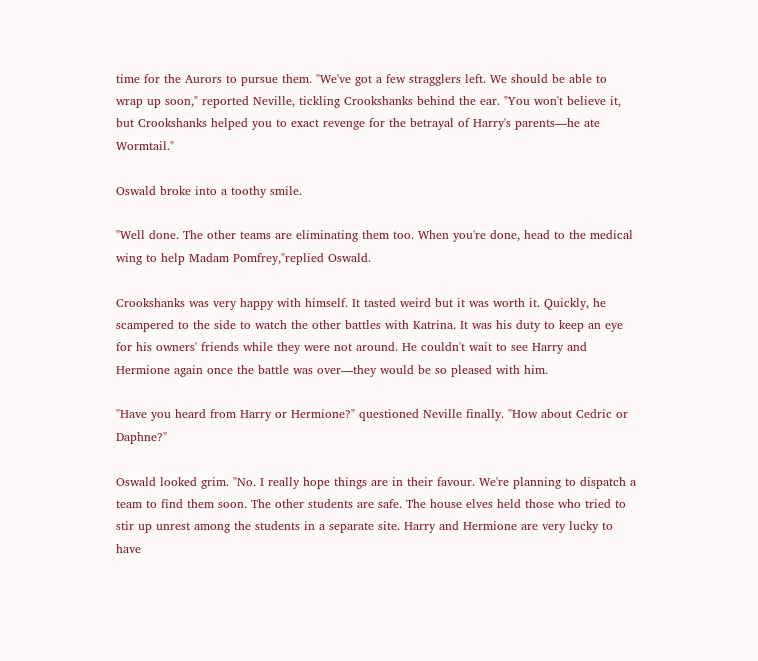time for the Aurors to pursue them. "We've got a few stragglers left. We should be able to wrap up soon," reported Neville, tickling Crookshanks behind the ear. "You won't believe it, but Crookshanks helped you to exact revenge for the betrayal of Harry's parents—he ate Wormtail."

Oswald broke into a toothy smile.

"Well done. The other teams are eliminating them too. When you're done, head to the medical wing to help Madam Pomfrey,"replied Oswald.

Crookshanks was very happy with himself. It tasted weird but it was worth it. Quickly, he scampered to the side to watch the other battles with Katrina. It was his duty to keep an eye for his owners' friends while they were not around. He couldn't wait to see Harry and Hermione again once the battle was over—they would be so pleased with him.

"Have you heard from Harry or Hermione?" questioned Neville finally. "How about Cedric or Daphne?"

Oswald looked grim. "No. I really hope things are in their favour. We're planning to dispatch a team to find them soon. The other students are safe. The house elves held those who tried to stir up unrest among the students in a separate site. Harry and Hermione are very lucky to have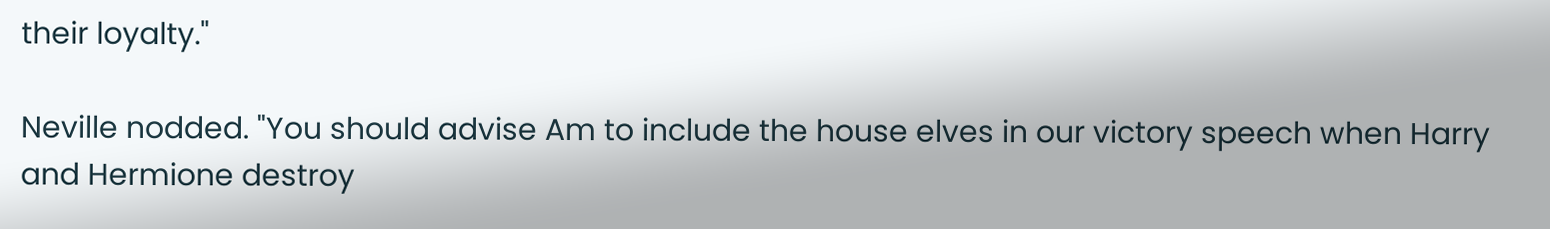their loyalty."

Neville nodded. "You should advise Am to include the house elves in our victory speech when Harry and Hermione destroy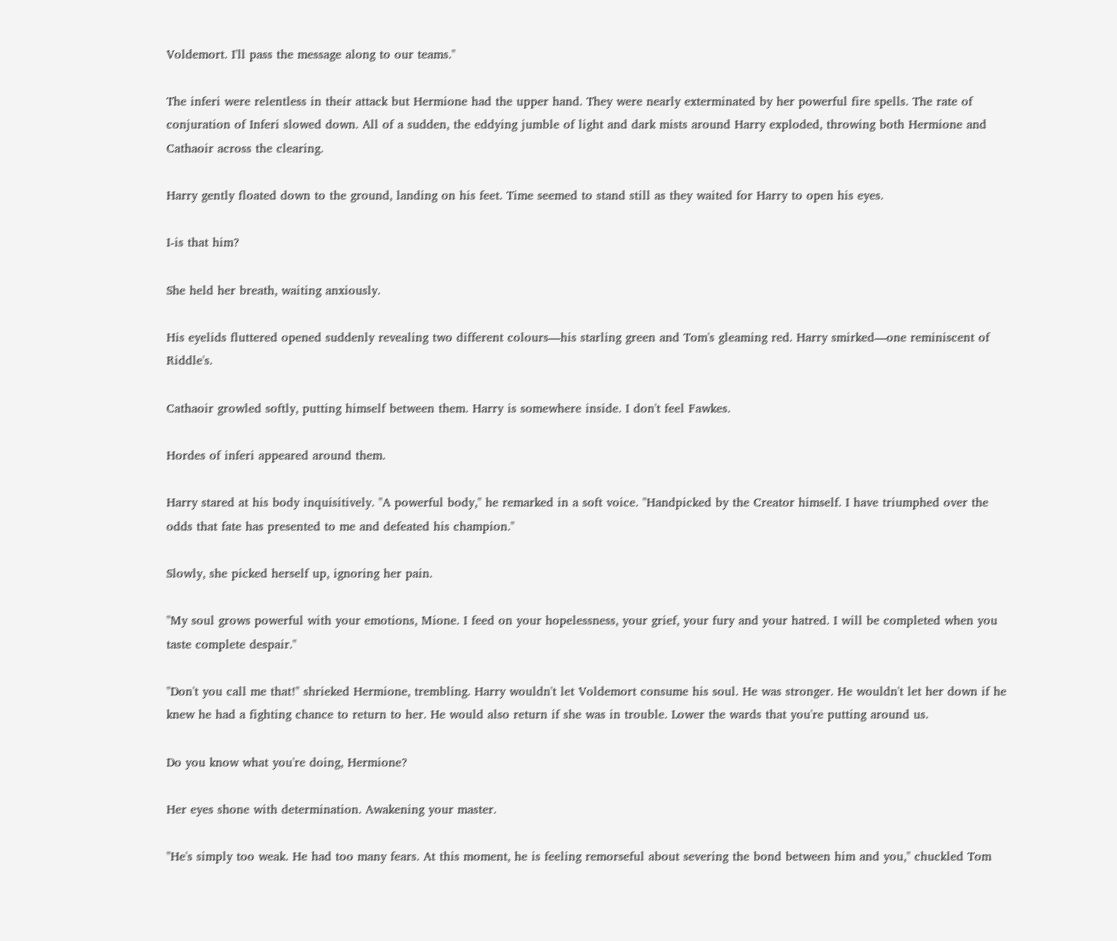Voldemort. I'll pass the message along to our teams."

The inferi were relentless in their attack but Hermione had the upper hand. They were nearly exterminated by her powerful fire spells. The rate of conjuration of Inferi slowed down. All of a sudden, the eddying jumble of light and dark mists around Harry exploded, throwing both Hermione and Cathaoir across the clearing.

Harry gently floated down to the ground, landing on his feet. Time seemed to stand still as they waited for Harry to open his eyes.

I-is that him?

She held her breath, waiting anxiously.

His eyelids fluttered opened suddenly revealing two different colours—his starling green and Tom's gleaming red. Harry smirked—one reminiscent of Riddle's.

Cathaoir growled softly, putting himself between them. Harry is somewhere inside. I don't feel Fawkes.

Hordes of inferi appeared around them.

Harry stared at his body inquisitively. "A powerful body," he remarked in a soft voice. "Handpicked by the Creator himself. I have triumphed over the odds that fate has presented to me and defeated his champion."

Slowly, she picked herself up, ignoring her pain.

"My soul grows powerful with your emotions, Mione. I feed on your hopelessness, your grief, your fury and your hatred. I will be completed when you taste complete despair."

"Don't you call me that!" shrieked Hermione, trembling. Harry wouldn't let Voldemort consume his soul. He was stronger. He wouldn't let her down if he knew he had a fighting chance to return to her. He would also return if she was in trouble. Lower the wards that you're putting around us.

Do you know what you're doing, Hermione?

Her eyes shone with determination. Awakening your master.

"He's simply too weak. He had too many fears. At this moment, he is feeling remorseful about severing the bond between him and you," chuckled Tom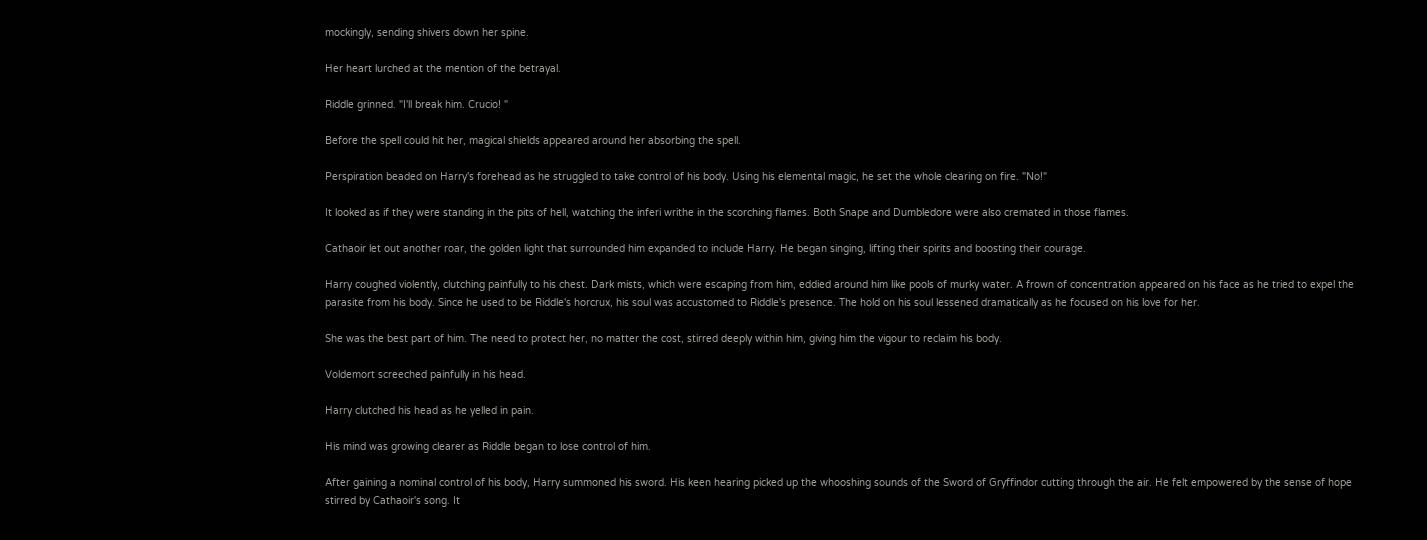mockingly, sending shivers down her spine.

Her heart lurched at the mention of the betrayal.

Riddle grinned. "I'll break him. Crucio! "

Before the spell could hit her, magical shields appeared around her absorbing the spell.

Perspiration beaded on Harry's forehead as he struggled to take control of his body. Using his elemental magic, he set the whole clearing on fire. "No!"

It looked as if they were standing in the pits of hell, watching the inferi writhe in the scorching flames. Both Snape and Dumbledore were also cremated in those flames.

Cathaoir let out another roar, the golden light that surrounded him expanded to include Harry. He began singing, lifting their spirits and boosting their courage.

Harry coughed violently, clutching painfully to his chest. Dark mists, which were escaping from him, eddied around him like pools of murky water. A frown of concentration appeared on his face as he tried to expel the parasite from his body. Since he used to be Riddle's horcrux, his soul was accustomed to Riddle's presence. The hold on his soul lessened dramatically as he focused on his love for her.

She was the best part of him. The need to protect her, no matter the cost, stirred deeply within him, giving him the vigour to reclaim his body.

Voldemort screeched painfully in his head.

Harry clutched his head as he yelled in pain.

His mind was growing clearer as Riddle began to lose control of him.

After gaining a nominal control of his body, Harry summoned his sword. His keen hearing picked up the whooshing sounds of the Sword of Gryffindor cutting through the air. He felt empowered by the sense of hope stirred by Cathaoir's song. It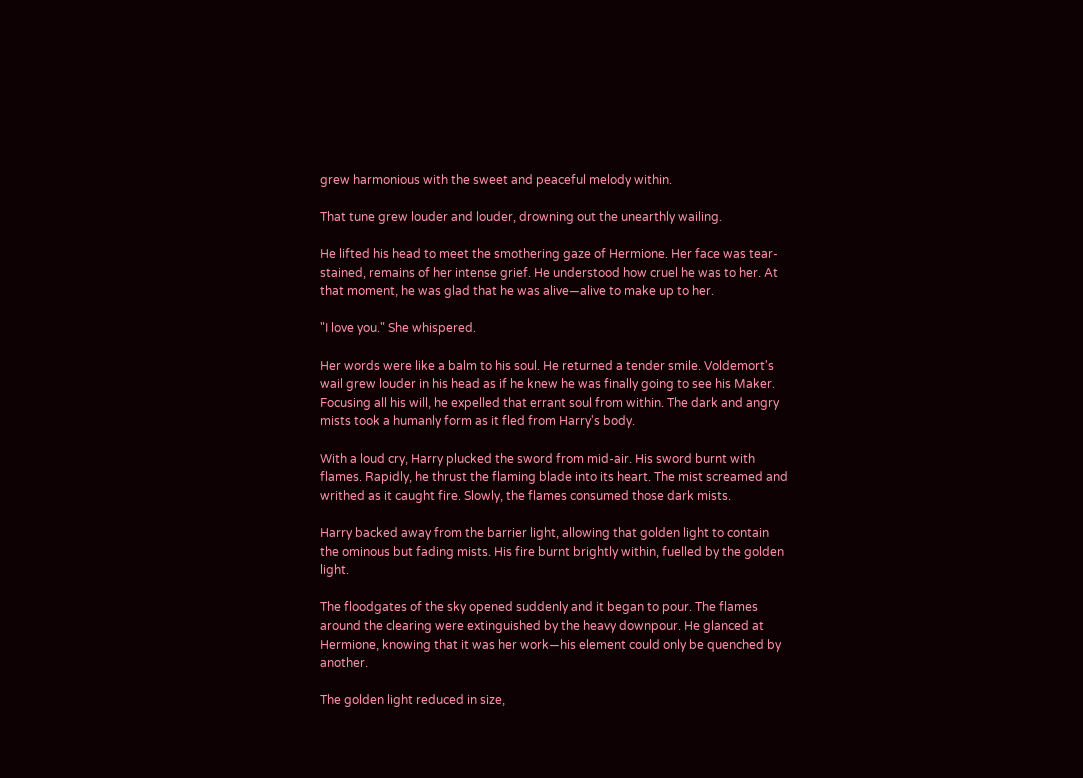grew harmonious with the sweet and peaceful melody within.

That tune grew louder and louder, drowning out the unearthly wailing.

He lifted his head to meet the smothering gaze of Hermione. Her face was tear-stained, remains of her intense grief. He understood how cruel he was to her. At that moment, he was glad that he was alive—alive to make up to her.

"I love you." She whispered.

Her words were like a balm to his soul. He returned a tender smile. Voldemort's wail grew louder in his head as if he knew he was finally going to see his Maker. Focusing all his will, he expelled that errant soul from within. The dark and angry mists took a humanly form as it fled from Harry's body.

With a loud cry, Harry plucked the sword from mid-air. His sword burnt with flames. Rapidly, he thrust the flaming blade into its heart. The mist screamed and writhed as it caught fire. Slowly, the flames consumed those dark mists.

Harry backed away from the barrier light, allowing that golden light to contain the ominous but fading mists. His fire burnt brightly within, fuelled by the golden light.

The floodgates of the sky opened suddenly and it began to pour. The flames around the clearing were extinguished by the heavy downpour. He glanced at Hermione, knowing that it was her work—his element could only be quenched by another.

The golden light reduced in size,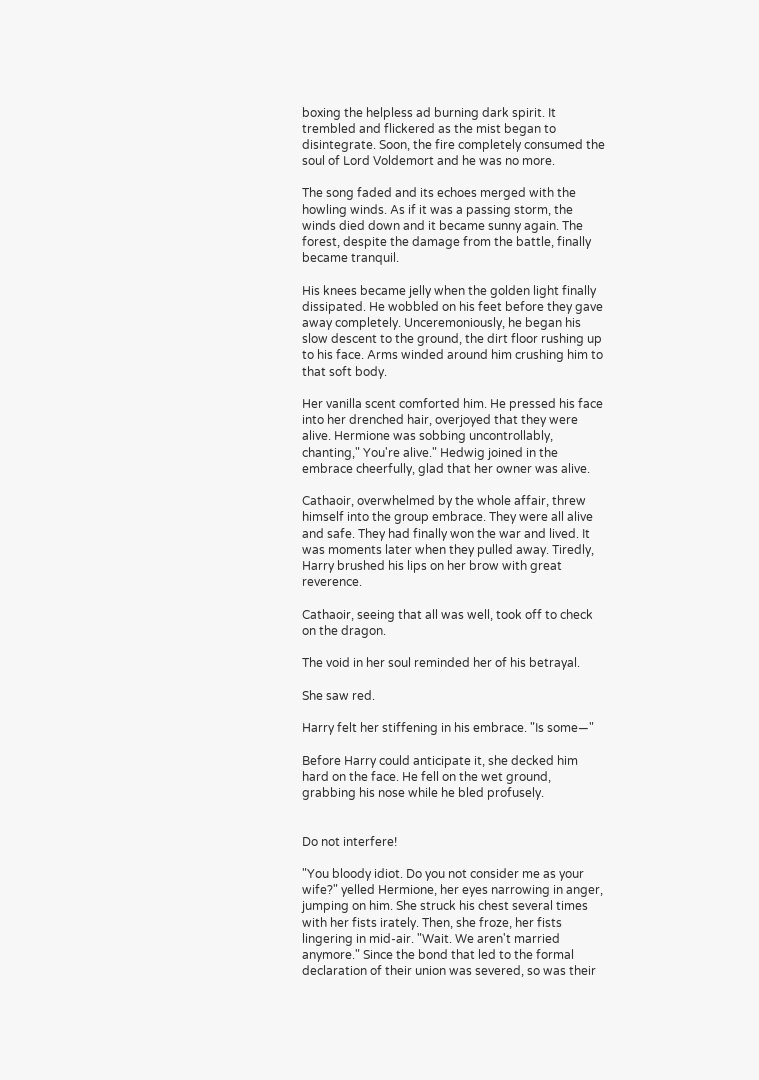boxing the helpless ad burning dark spirit. It trembled and flickered as the mist began to disintegrate. Soon, the fire completely consumed the soul of Lord Voldemort and he was no more.

The song faded and its echoes merged with the howling winds. As if it was a passing storm, the winds died down and it became sunny again. The forest, despite the damage from the battle, finally became tranquil.

His knees became jelly when the golden light finally dissipated. He wobbled on his feet before they gave away completely. Unceremoniously, he began his slow descent to the ground, the dirt floor rushing up to his face. Arms winded around him crushing him to that soft body.

Her vanilla scent comforted him. He pressed his face into her drenched hair, overjoyed that they were alive. Hermione was sobbing uncontrollably, chanting," You're alive." Hedwig joined in the embrace cheerfully, glad that her owner was alive.

Cathaoir, overwhelmed by the whole affair, threw himself into the group embrace. They were all alive and safe. They had finally won the war and lived. It was moments later when they pulled away. Tiredly, Harry brushed his lips on her brow with great reverence.

Cathaoir, seeing that all was well, took off to check on the dragon.

The void in her soul reminded her of his betrayal.

She saw red.

Harry felt her stiffening in his embrace. "Is some—"

Before Harry could anticipate it, she decked him hard on the face. He fell on the wet ground, grabbing his nose while he bled profusely.


Do not interfere!

"You bloody idiot. Do you not consider me as your wife?" yelled Hermione, her eyes narrowing in anger, jumping on him. She struck his chest several times with her fists irately. Then, she froze, her fists lingering in mid-air. "Wait. We aren't married anymore." Since the bond that led to the formal declaration of their union was severed, so was their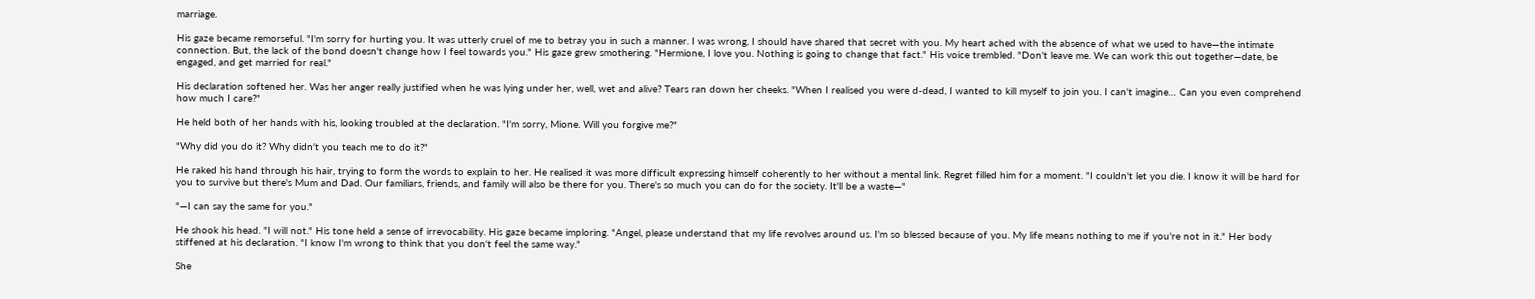marriage.

His gaze became remorseful. "I'm sorry for hurting you. It was utterly cruel of me to betray you in such a manner. I was wrong, I should have shared that secret with you. My heart ached with the absence of what we used to have—the intimate connection. But, the lack of the bond doesn't change how I feel towards you." His gaze grew smothering. "Hermione, I love you. Nothing is going to change that fact." His voice trembled. "Don't leave me. We can work this out together—date, be engaged, and get married for real."

His declaration softened her. Was her anger really justified when he was lying under her, well, wet and alive? Tears ran down her cheeks. "When I realised you were d-dead, I wanted to kill myself to join you. I can't imagine… Can you even comprehend how much I care?"

He held both of her hands with his, looking troubled at the declaration. "I'm sorry, Mione. Will you forgive me?"

"Why did you do it? Why didn't you teach me to do it?"

He raked his hand through his hair, trying to form the words to explain to her. He realised it was more difficult expressing himself coherently to her without a mental link. Regret filled him for a moment. "I couldn't let you die. I know it will be hard for you to survive but there's Mum and Dad. Our familiars, friends, and family will also be there for you. There's so much you can do for the society. It'll be a waste—"

"—I can say the same for you."

He shook his head. "I will not." His tone held a sense of irrevocability. His gaze became imploring. "Angel, please understand that my life revolves around us. I'm so blessed because of you. My life means nothing to me if you're not in it." Her body stiffened at his declaration. "I know I'm wrong to think that you don't feel the same way."

She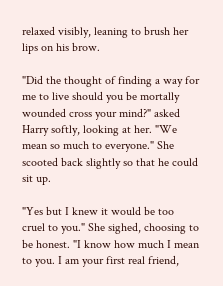relaxed visibly, leaning to brush her lips on his brow.

"Did the thought of finding a way for me to live should you be mortally wounded cross your mind?" asked Harry softly, looking at her. "We mean so much to everyone." She scooted back slightly so that he could sit up.

"Yes but I knew it would be too cruel to you." She sighed, choosing to be honest. "I know how much I mean to you. I am your first real friend,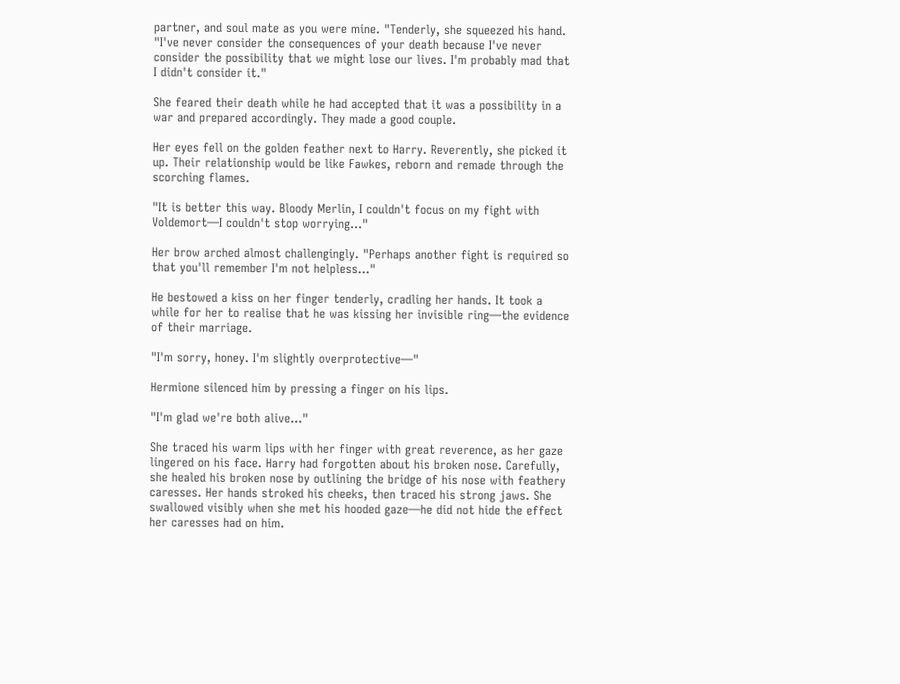partner, and soul mate as you were mine. "Tenderly, she squeezed his hand. "I've never consider the consequences of your death because I've never consider the possibility that we might lose our lives. I'm probably mad that I didn't consider it."

She feared their death while he had accepted that it was a possibility in a war and prepared accordingly. They made a good couple.

Her eyes fell on the golden feather next to Harry. Reverently, she picked it up. Their relationship would be like Fawkes, reborn and remade through the scorching flames.

"It is better this way. Bloody Merlin, I couldn't focus on my fight with Voldemort—I couldn't stop worrying…"

Her brow arched almost challengingly. "Perhaps another fight is required so that you'll remember I'm not helpless…"

He bestowed a kiss on her finger tenderly, cradling her hands. It took a while for her to realise that he was kissing her invisible ring—the evidence of their marriage.

"I'm sorry, honey. I'm slightly overprotective—"

Hermione silenced him by pressing a finger on his lips.

"I'm glad we're both alive…"

She traced his warm lips with her finger with great reverence, as her gaze lingered on his face. Harry had forgotten about his broken nose. Carefully, she healed his broken nose by outlining the bridge of his nose with feathery caresses. Her hands stroked his cheeks, then traced his strong jaws. She swallowed visibly when she met his hooded gaze—he did not hide the effect her caresses had on him.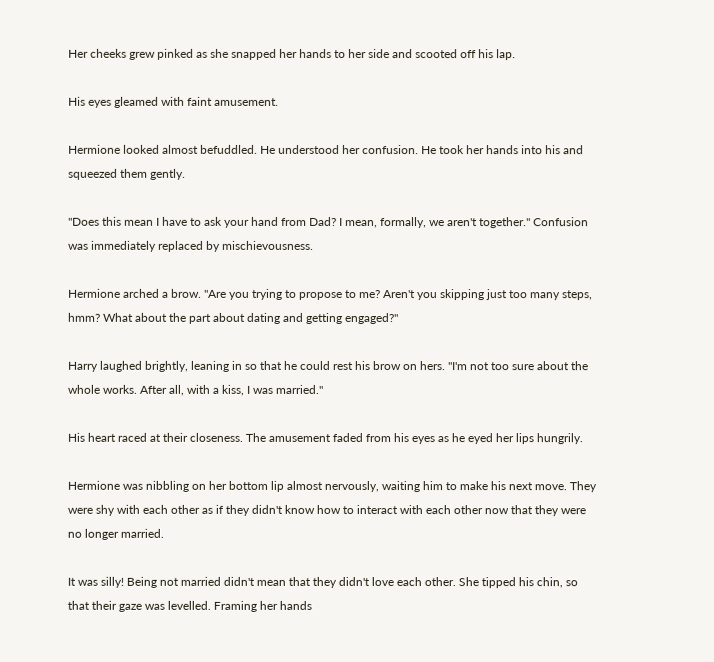Her cheeks grew pinked as she snapped her hands to her side and scooted off his lap.

His eyes gleamed with faint amusement.

Hermione looked almost befuddled. He understood her confusion. He took her hands into his and squeezed them gently.

"Does this mean I have to ask your hand from Dad? I mean, formally, we aren't together." Confusion was immediately replaced by mischievousness.

Hermione arched a brow. "Are you trying to propose to me? Aren't you skipping just too many steps, hmm? What about the part about dating and getting engaged?"

Harry laughed brightly, leaning in so that he could rest his brow on hers. "I'm not too sure about the whole works. After all, with a kiss, I was married."

His heart raced at their closeness. The amusement faded from his eyes as he eyed her lips hungrily.

Hermione was nibbling on her bottom lip almost nervously, waiting him to make his next move. They were shy with each other as if they didn't know how to interact with each other now that they were no longer married.

It was silly! Being not married didn't mean that they didn't love each other. She tipped his chin, so that their gaze was levelled. Framing her hands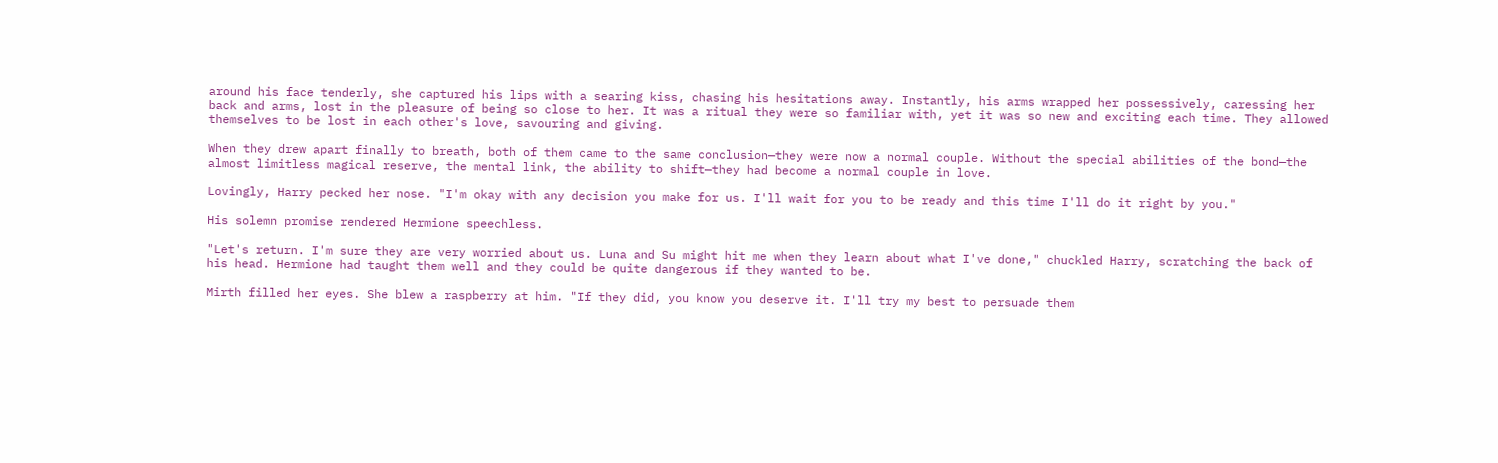around his face tenderly, she captured his lips with a searing kiss, chasing his hesitations away. Instantly, his arms wrapped her possessively, caressing her back and arms, lost in the pleasure of being so close to her. It was a ritual they were so familiar with, yet it was so new and exciting each time. They allowed themselves to be lost in each other's love, savouring and giving.

When they drew apart finally to breath, both of them came to the same conclusion—they were now a normal couple. Without the special abilities of the bond—the almost limitless magical reserve, the mental link, the ability to shift—they had become a normal couple in love.

Lovingly, Harry pecked her nose. "I'm okay with any decision you make for us. I'll wait for you to be ready and this time I'll do it right by you."

His solemn promise rendered Hermione speechless.

"Let's return. I'm sure they are very worried about us. Luna and Su might hit me when they learn about what I've done," chuckled Harry, scratching the back of his head. Hermione had taught them well and they could be quite dangerous if they wanted to be.

Mirth filled her eyes. She blew a raspberry at him. "If they did, you know you deserve it. I'll try my best to persuade them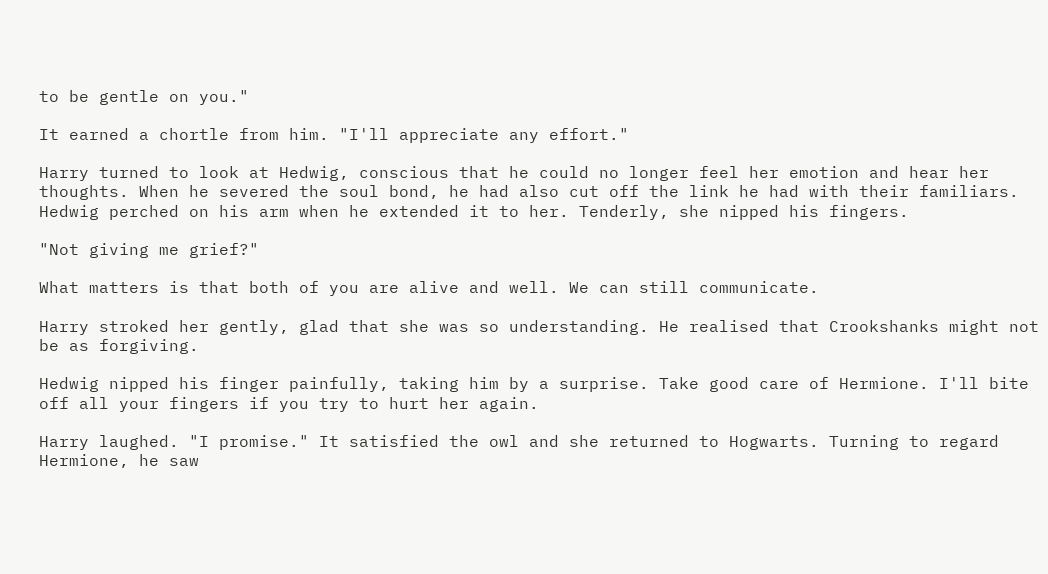to be gentle on you."

It earned a chortle from him. "I'll appreciate any effort."

Harry turned to look at Hedwig, conscious that he could no longer feel her emotion and hear her thoughts. When he severed the soul bond, he had also cut off the link he had with their familiars. Hedwig perched on his arm when he extended it to her. Tenderly, she nipped his fingers.

"Not giving me grief?"

What matters is that both of you are alive and well. We can still communicate.

Harry stroked her gently, glad that she was so understanding. He realised that Crookshanks might not be as forgiving.

Hedwig nipped his finger painfully, taking him by a surprise. Take good care of Hermione. I'll bite off all your fingers if you try to hurt her again.

Harry laughed. "I promise." It satisfied the owl and she returned to Hogwarts. Turning to regard Hermione, he saw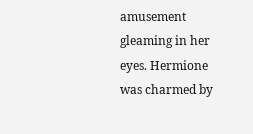amusement gleaming in her eyes. Hermione was charmed by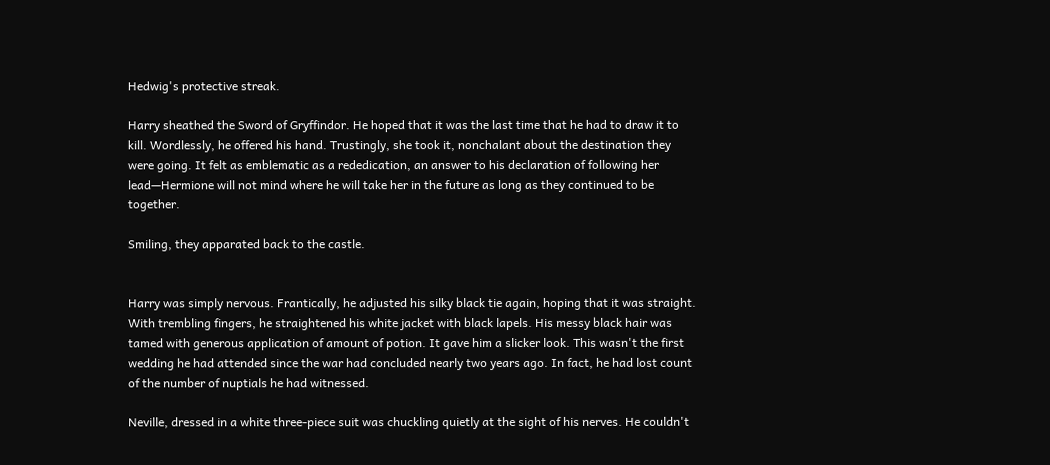Hedwig's protective streak.

Harry sheathed the Sword of Gryffindor. He hoped that it was the last time that he had to draw it to kill. Wordlessly, he offered his hand. Trustingly, she took it, nonchalant about the destination they were going. It felt as emblematic as a rededication, an answer to his declaration of following her lead—Hermione will not mind where he will take her in the future as long as they continued to be together.

Smiling, they apparated back to the castle.


Harry was simply nervous. Frantically, he adjusted his silky black tie again, hoping that it was straight. With trembling fingers, he straightened his white jacket with black lapels. His messy black hair was tamed with generous application of amount of potion. It gave him a slicker look. This wasn't the first wedding he had attended since the war had concluded nearly two years ago. In fact, he had lost count of the number of nuptials he had witnessed.

Neville, dressed in a white three-piece suit was chuckling quietly at the sight of his nerves. He couldn't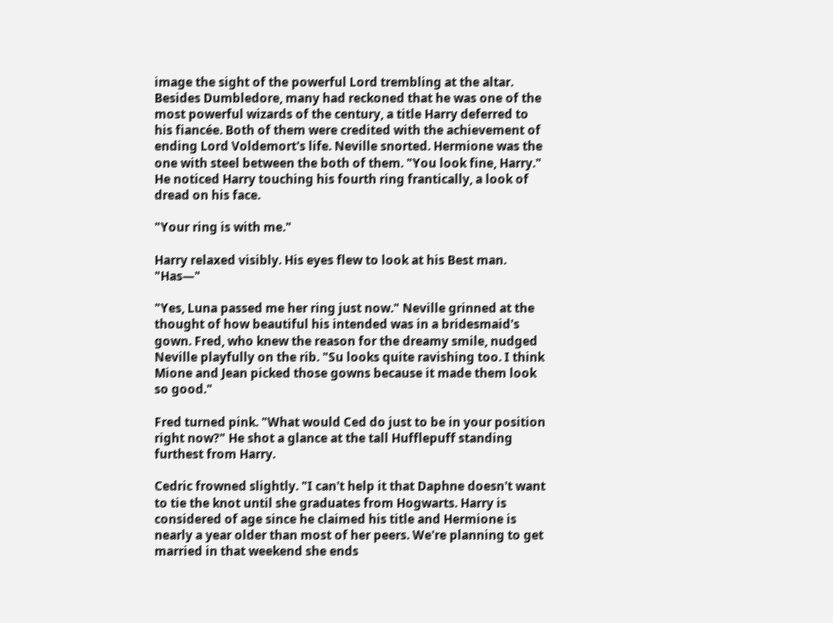image the sight of the powerful Lord trembling at the altar. Besides Dumbledore, many had reckoned that he was one of the most powerful wizards of the century, a title Harry deferred to his fiancée. Both of them were credited with the achievement of ending Lord Voldemort's life. Neville snorted. Hermione was the one with steel between the both of them. "You look fine, Harry." He noticed Harry touching his fourth ring frantically, a look of dread on his face.

"Your ring is with me."

Harry relaxed visibly. His eyes flew to look at his Best man. "Has—"

"Yes, Luna passed me her ring just now." Neville grinned at the thought of how beautiful his intended was in a bridesmaid's gown. Fred, who knew the reason for the dreamy smile, nudged Neville playfully on the rib. "Su looks quite ravishing too. I think Mione and Jean picked those gowns because it made them look so good."

Fred turned pink. "What would Ced do just to be in your position right now?" He shot a glance at the tall Hufflepuff standing furthest from Harry.

Cedric frowned slightly. "I can't help it that Daphne doesn't want to tie the knot until she graduates from Hogwarts. Harry is considered of age since he claimed his title and Hermione is nearly a year older than most of her peers. We're planning to get married in that weekend she ends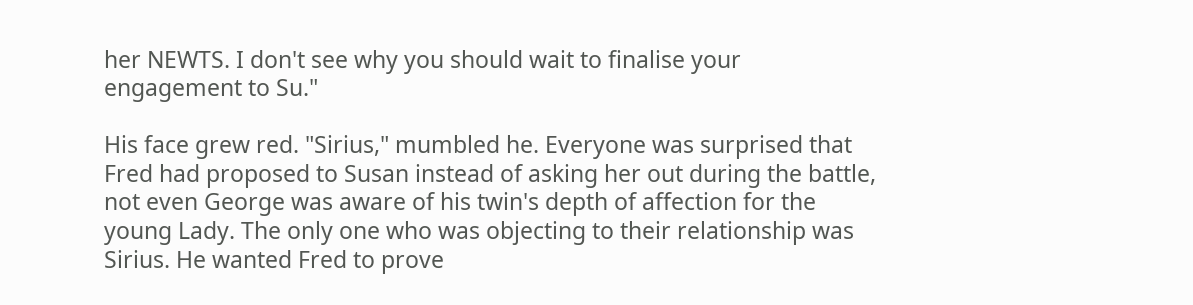her NEWTS. I don't see why you should wait to finalise your engagement to Su."

His face grew red. "Sirius," mumbled he. Everyone was surprised that Fred had proposed to Susan instead of asking her out during the battle, not even George was aware of his twin's depth of affection for the young Lady. The only one who was objecting to their relationship was Sirius. He wanted Fred to prove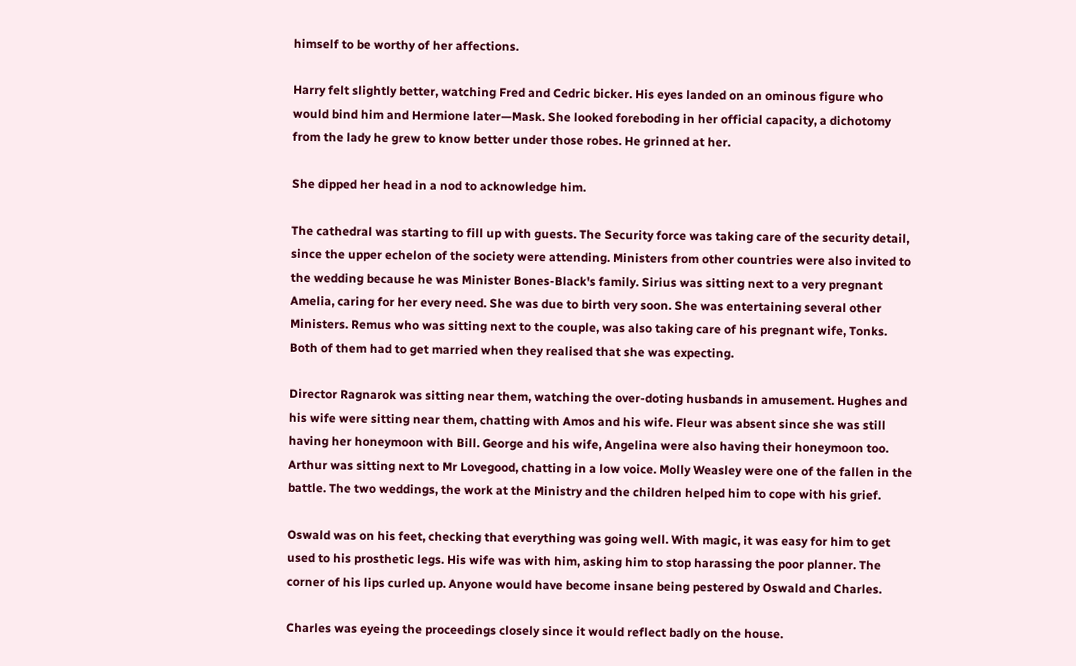himself to be worthy of her affections.

Harry felt slightly better, watching Fred and Cedric bicker. His eyes landed on an ominous figure who would bind him and Hermione later—Mask. She looked foreboding in her official capacity, a dichotomy from the lady he grew to know better under those robes. He grinned at her.

She dipped her head in a nod to acknowledge him.

The cathedral was starting to fill up with guests. The Security force was taking care of the security detail, since the upper echelon of the society were attending. Ministers from other countries were also invited to the wedding because he was Minister Bones-Black's family. Sirius was sitting next to a very pregnant Amelia, caring for her every need. She was due to birth very soon. She was entertaining several other Ministers. Remus who was sitting next to the couple, was also taking care of his pregnant wife, Tonks. Both of them had to get married when they realised that she was expecting.

Director Ragnarok was sitting near them, watching the over-doting husbands in amusement. Hughes and his wife were sitting near them, chatting with Amos and his wife. Fleur was absent since she was still having her honeymoon with Bill. George and his wife, Angelina were also having their honeymoon too. Arthur was sitting next to Mr Lovegood, chatting in a low voice. Molly Weasley were one of the fallen in the battle. The two weddings, the work at the Ministry and the children helped him to cope with his grief.

Oswald was on his feet, checking that everything was going well. With magic, it was easy for him to get used to his prosthetic legs. His wife was with him, asking him to stop harassing the poor planner. The corner of his lips curled up. Anyone would have become insane being pestered by Oswald and Charles.

Charles was eyeing the proceedings closely since it would reflect badly on the house.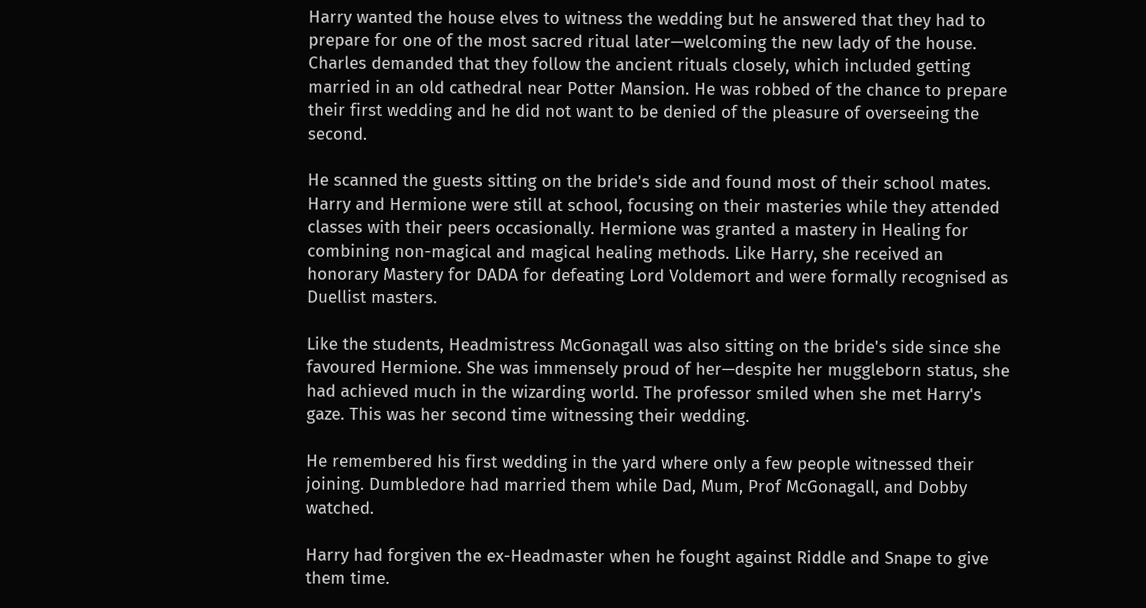Harry wanted the house elves to witness the wedding but he answered that they had to prepare for one of the most sacred ritual later—welcoming the new lady of the house. Charles demanded that they follow the ancient rituals closely, which included getting married in an old cathedral near Potter Mansion. He was robbed of the chance to prepare their first wedding and he did not want to be denied of the pleasure of overseeing the second.

He scanned the guests sitting on the bride's side and found most of their school mates. Harry and Hermione were still at school, focusing on their masteries while they attended classes with their peers occasionally. Hermione was granted a mastery in Healing for combining non-magical and magical healing methods. Like Harry, she received an honorary Mastery for DADA for defeating Lord Voldemort and were formally recognised as Duellist masters.

Like the students, Headmistress McGonagall was also sitting on the bride's side since she favoured Hermione. She was immensely proud of her—despite her muggleborn status, she had achieved much in the wizarding world. The professor smiled when she met Harry's gaze. This was her second time witnessing their wedding.

He remembered his first wedding in the yard where only a few people witnessed their joining. Dumbledore had married them while Dad, Mum, Prof McGonagall, and Dobby watched.

Harry had forgiven the ex-Headmaster when he fought against Riddle and Snape to give them time.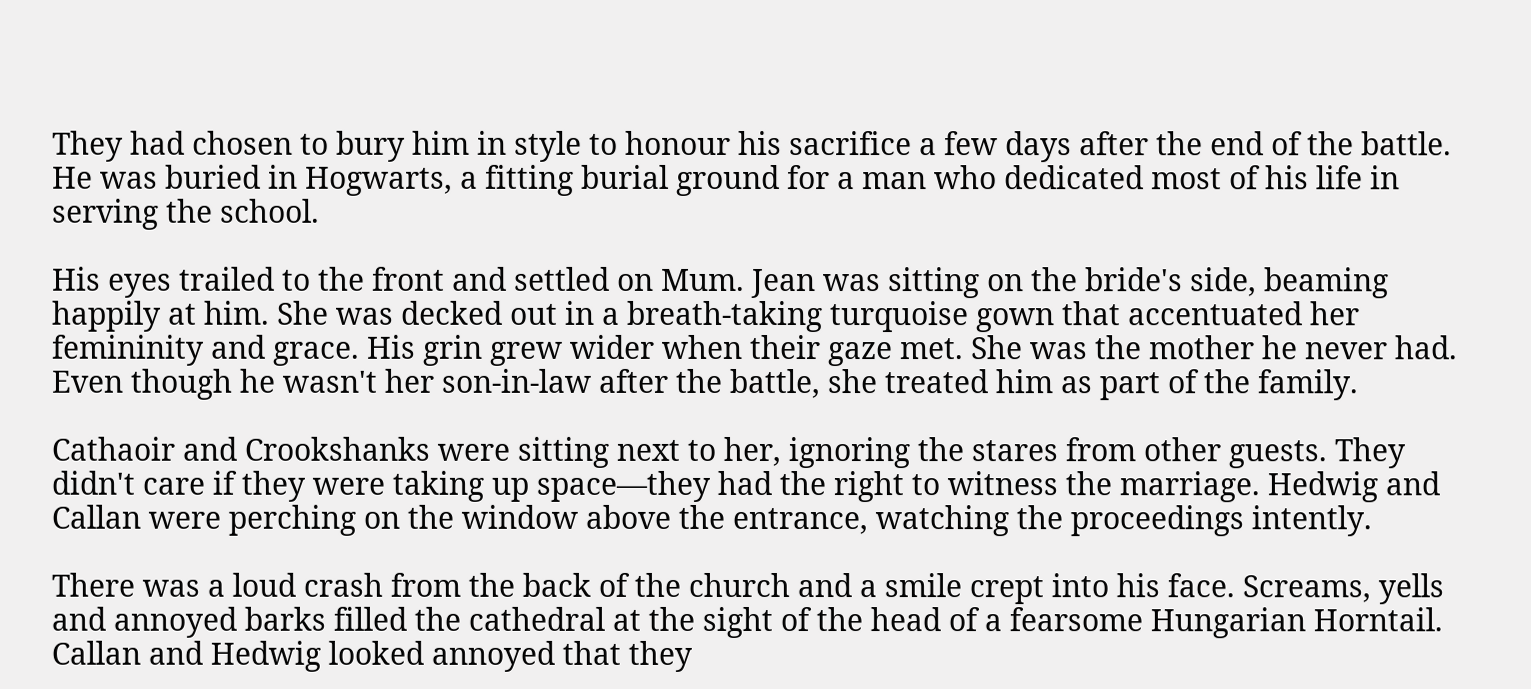They had chosen to bury him in style to honour his sacrifice a few days after the end of the battle. He was buried in Hogwarts, a fitting burial ground for a man who dedicated most of his life in serving the school.

His eyes trailed to the front and settled on Mum. Jean was sitting on the bride's side, beaming happily at him. She was decked out in a breath-taking turquoise gown that accentuated her femininity and grace. His grin grew wider when their gaze met. She was the mother he never had. Even though he wasn't her son-in-law after the battle, she treated him as part of the family.

Cathaoir and Crookshanks were sitting next to her, ignoring the stares from other guests. They didn't care if they were taking up space—they had the right to witness the marriage. Hedwig and Callan were perching on the window above the entrance, watching the proceedings intently.

There was a loud crash from the back of the church and a smile crept into his face. Screams, yells and annoyed barks filled the cathedral at the sight of the head of a fearsome Hungarian Horntail. Callan and Hedwig looked annoyed that they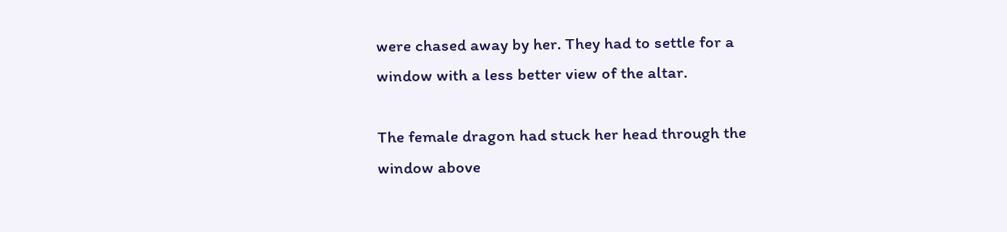were chased away by her. They had to settle for a window with a less better view of the altar.

The female dragon had stuck her head through the window above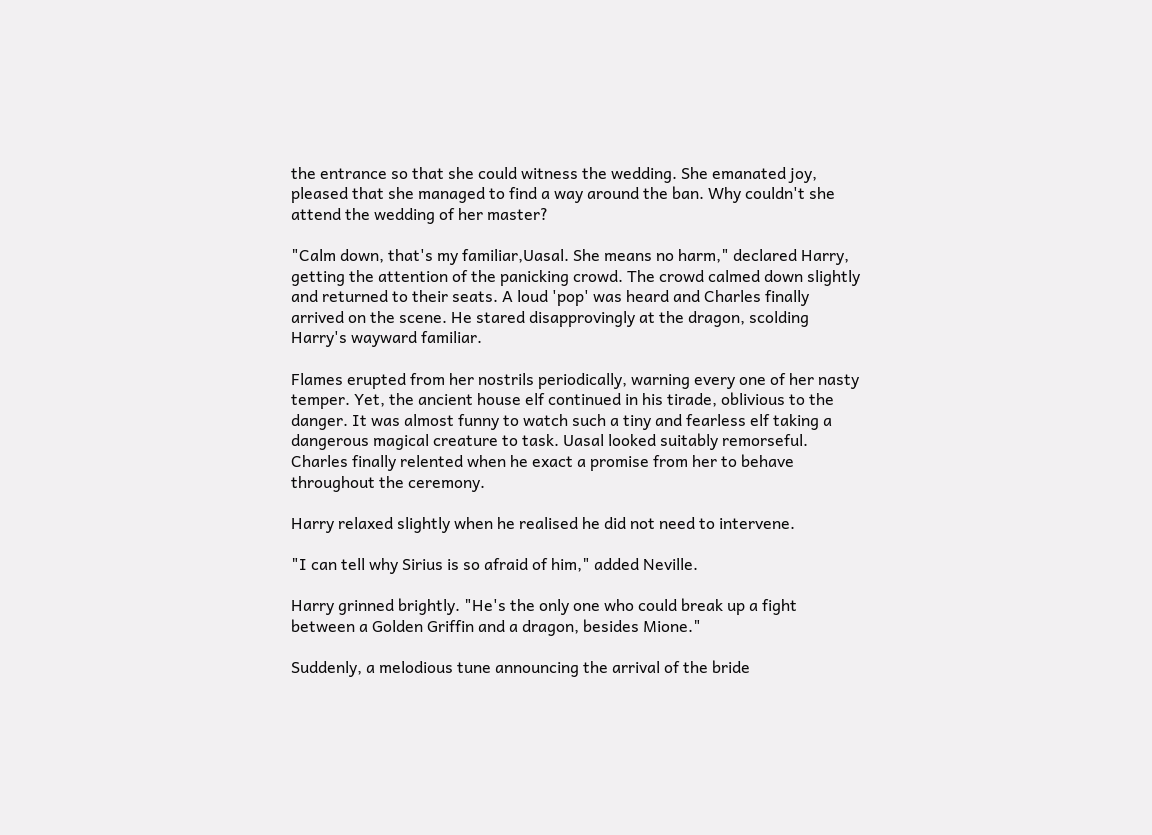the entrance so that she could witness the wedding. She emanated joy, pleased that she managed to find a way around the ban. Why couldn't she attend the wedding of her master?

"Calm down, that's my familiar,Uasal. She means no harm," declared Harry, getting the attention of the panicking crowd. The crowd calmed down slightly and returned to their seats. A loud 'pop' was heard and Charles finally arrived on the scene. He stared disapprovingly at the dragon, scolding Harry's wayward familiar.

Flames erupted from her nostrils periodically, warning every one of her nasty temper. Yet, the ancient house elf continued in his tirade, oblivious to the danger. It was almost funny to watch such a tiny and fearless elf taking a dangerous magical creature to task. Uasal looked suitably remorseful. Charles finally relented when he exact a promise from her to behave throughout the ceremony.

Harry relaxed slightly when he realised he did not need to intervene.

"I can tell why Sirius is so afraid of him," added Neville.

Harry grinned brightly. "He's the only one who could break up a fight between a Golden Griffin and a dragon, besides Mione."

Suddenly, a melodious tune announcing the arrival of the bride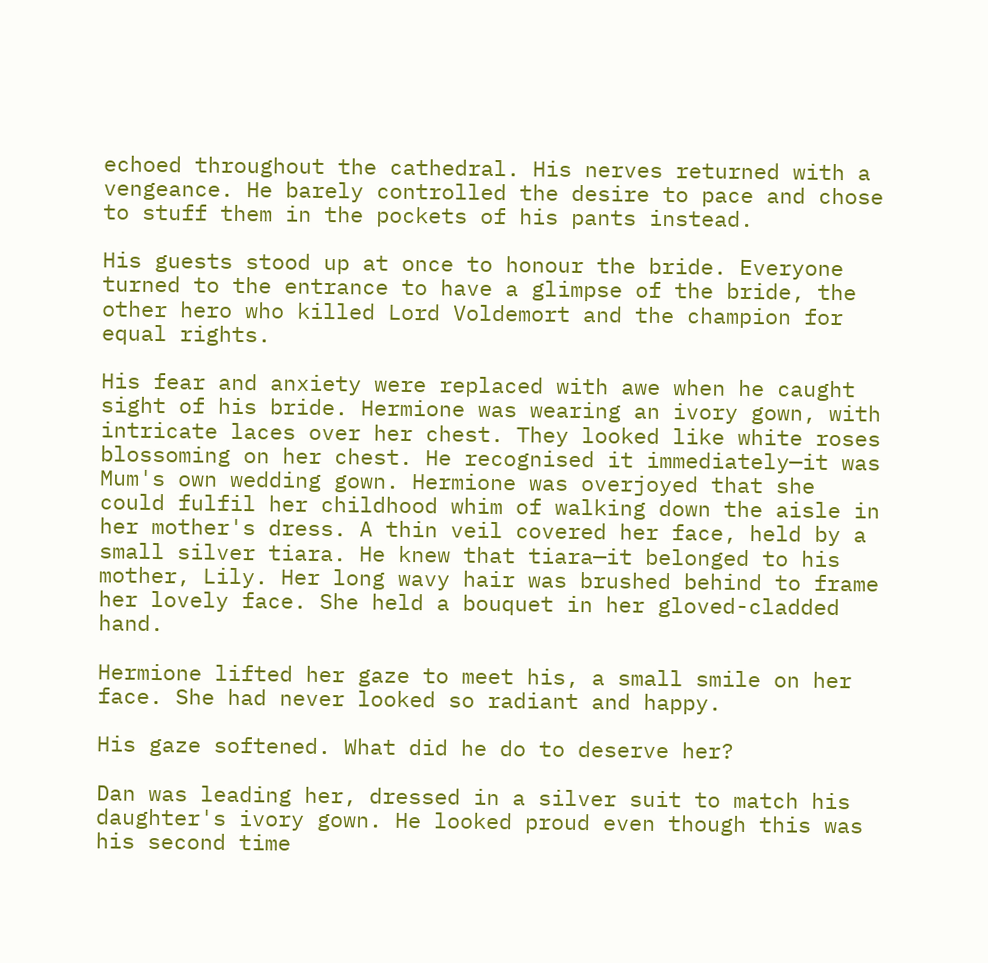echoed throughout the cathedral. His nerves returned with a vengeance. He barely controlled the desire to pace and chose to stuff them in the pockets of his pants instead.

His guests stood up at once to honour the bride. Everyone turned to the entrance to have a glimpse of the bride, the other hero who killed Lord Voldemort and the champion for equal rights.

His fear and anxiety were replaced with awe when he caught sight of his bride. Hermione was wearing an ivory gown, with intricate laces over her chest. They looked like white roses blossoming on her chest. He recognised it immediately—it was Mum's own wedding gown. Hermione was overjoyed that she could fulfil her childhood whim of walking down the aisle in her mother's dress. A thin veil covered her face, held by a small silver tiara. He knew that tiara—it belonged to his mother, Lily. Her long wavy hair was brushed behind to frame her lovely face. She held a bouquet in her gloved-cladded hand.

Hermione lifted her gaze to meet his, a small smile on her face. She had never looked so radiant and happy.

His gaze softened. What did he do to deserve her?

Dan was leading her, dressed in a silver suit to match his daughter's ivory gown. He looked proud even though this was his second time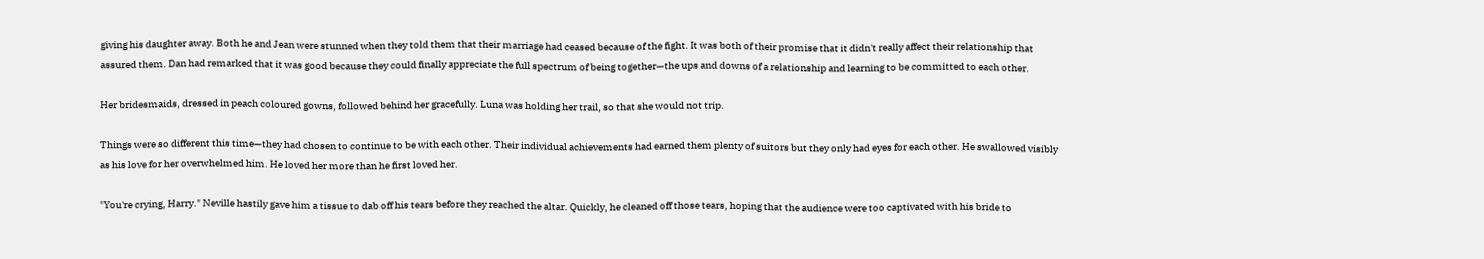giving his daughter away. Both he and Jean were stunned when they told them that their marriage had ceased because of the fight. It was both of their promise that it didn't really affect their relationship that assured them. Dan had remarked that it was good because they could finally appreciate the full spectrum of being together—the ups and downs of a relationship and learning to be committed to each other.

Her bridesmaids, dressed in peach coloured gowns, followed behind her gracefully. Luna was holding her trail, so that she would not trip.

Things were so different this time—they had chosen to continue to be with each other. Their individual achievements had earned them plenty of suitors but they only had eyes for each other. He swallowed visibly as his love for her overwhelmed him. He loved her more than he first loved her.

"You're crying, Harry." Neville hastily gave him a tissue to dab off his tears before they reached the altar. Quickly, he cleaned off those tears, hoping that the audience were too captivated with his bride to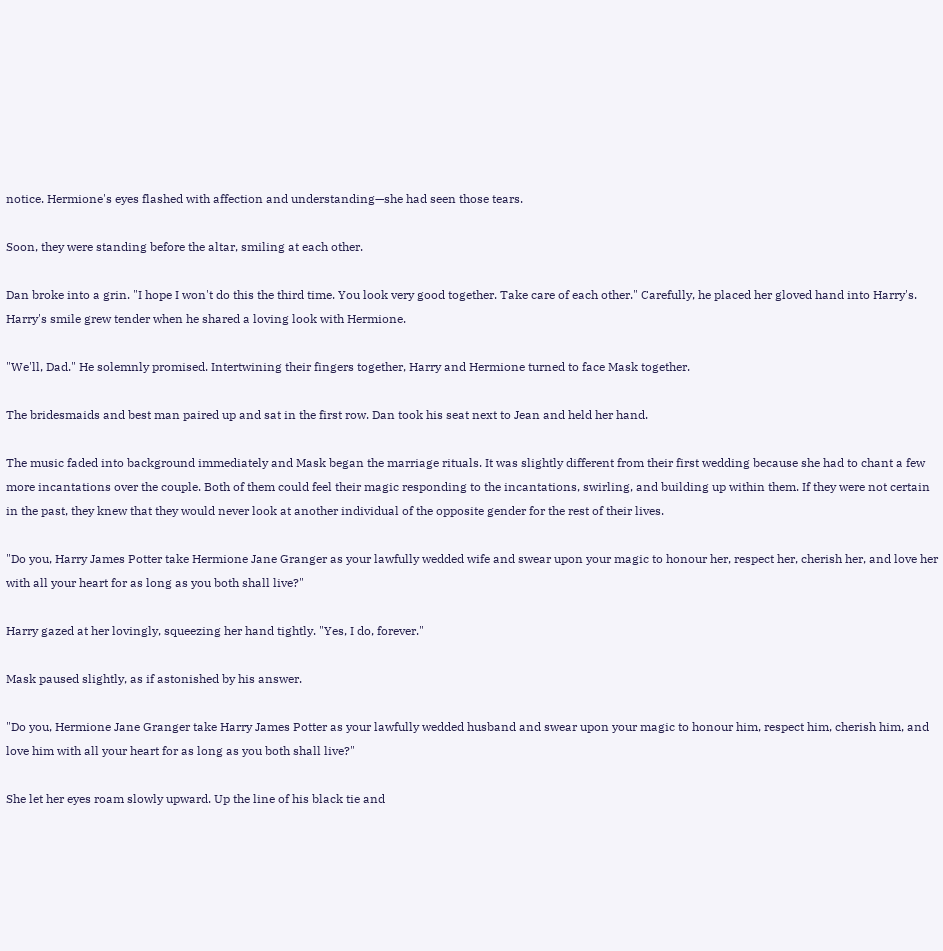notice. Hermione's eyes flashed with affection and understanding—she had seen those tears.

Soon, they were standing before the altar, smiling at each other.

Dan broke into a grin. "I hope I won't do this the third time. You look very good together. Take care of each other." Carefully, he placed her gloved hand into Harry's. Harry's smile grew tender when he shared a loving look with Hermione.

"We'll, Dad." He solemnly promised. Intertwining their fingers together, Harry and Hermione turned to face Mask together.

The bridesmaids and best man paired up and sat in the first row. Dan took his seat next to Jean and held her hand.

The music faded into background immediately and Mask began the marriage rituals. It was slightly different from their first wedding because she had to chant a few more incantations over the couple. Both of them could feel their magic responding to the incantations, swirling, and building up within them. If they were not certain in the past, they knew that they would never look at another individual of the opposite gender for the rest of their lives.

"Do you, Harry James Potter take Hermione Jane Granger as your lawfully wedded wife and swear upon your magic to honour her, respect her, cherish her, and love her with all your heart for as long as you both shall live?"

Harry gazed at her lovingly, squeezing her hand tightly. "Yes, I do, forever."

Mask paused slightly, as if astonished by his answer.

"Do you, Hermione Jane Granger take Harry James Potter as your lawfully wedded husband and swear upon your magic to honour him, respect him, cherish him, and love him with all your heart for as long as you both shall live?"

She let her eyes roam slowly upward. Up the line of his black tie and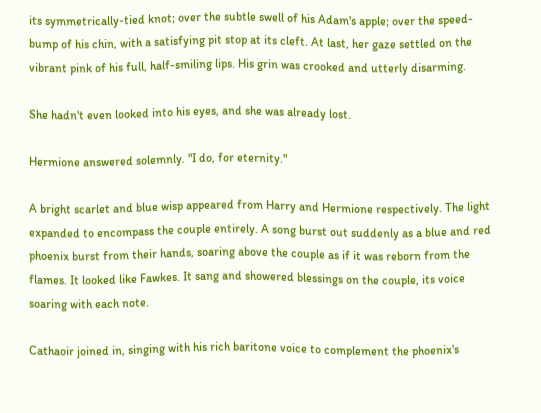its symmetrically-tied knot; over the subtle swell of his Adam's apple; over the speed-bump of his chin, with a satisfying pit stop at its cleft. At last, her gaze settled on the vibrant pink of his full, half-smiling lips. His grin was crooked and utterly disarming.

She hadn't even looked into his eyes, and she was already lost.

Hermione answered solemnly. "I do, for eternity."

A bright scarlet and blue wisp appeared from Harry and Hermione respectively. The light expanded to encompass the couple entirely. A song burst out suddenly as a blue and red phoenix burst from their hands, soaring above the couple as if it was reborn from the flames. It looked like Fawkes. It sang and showered blessings on the couple, its voice soaring with each note.

Cathaoir joined in, singing with his rich baritone voice to complement the phoenix's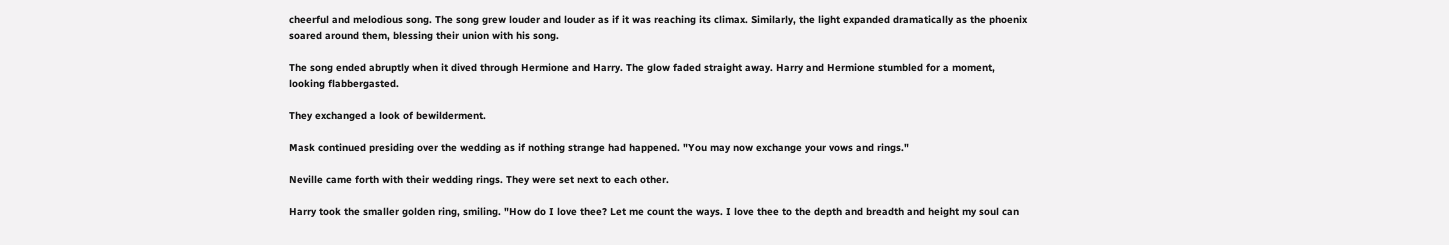cheerful and melodious song. The song grew louder and louder as if it was reaching its climax. Similarly, the light expanded dramatically as the phoenix soared around them, blessing their union with his song.

The song ended abruptly when it dived through Hermione and Harry. The glow faded straight away. Harry and Hermione stumbled for a moment, looking flabbergasted.

They exchanged a look of bewilderment.

Mask continued presiding over the wedding as if nothing strange had happened. "You may now exchange your vows and rings."

Neville came forth with their wedding rings. They were set next to each other.

Harry took the smaller golden ring, smiling. "How do I love thee? Let me count the ways. I love thee to the depth and breadth and height my soul can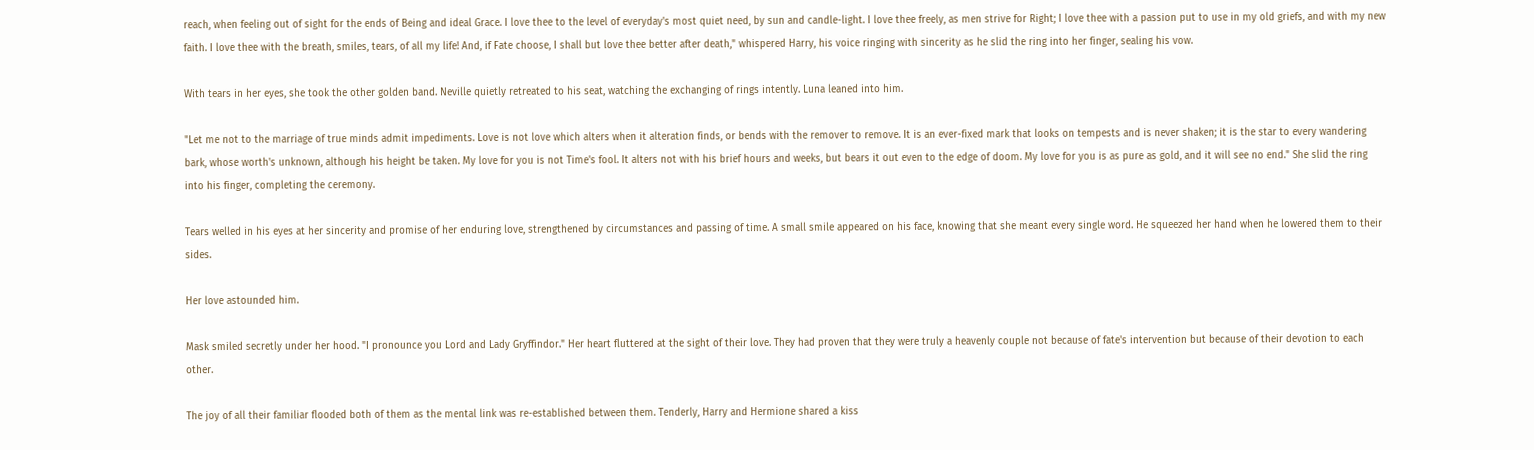reach, when feeling out of sight for the ends of Being and ideal Grace. I love thee to the level of everyday's most quiet need, by sun and candle-light. I love thee freely, as men strive for Right; I love thee with a passion put to use in my old griefs, and with my new faith. I love thee with the breath, smiles, tears, of all my life! And, if Fate choose, I shall but love thee better after death," whispered Harry, his voice ringing with sincerity as he slid the ring into her finger, sealing his vow.

With tears in her eyes, she took the other golden band. Neville quietly retreated to his seat, watching the exchanging of rings intently. Luna leaned into him.

"Let me not to the marriage of true minds admit impediments. Love is not love which alters when it alteration finds, or bends with the remover to remove. It is an ever-fixed mark that looks on tempests and is never shaken; it is the star to every wandering bark, whose worth's unknown, although his height be taken. My love for you is not Time's fool. It alters not with his brief hours and weeks, but bears it out even to the edge of doom. My love for you is as pure as gold, and it will see no end." She slid the ring into his finger, completing the ceremony.

Tears welled in his eyes at her sincerity and promise of her enduring love, strengthened by circumstances and passing of time. A small smile appeared on his face, knowing that she meant every single word. He squeezed her hand when he lowered them to their sides.

Her love astounded him.

Mask smiled secretly under her hood. "I pronounce you Lord and Lady Gryffindor." Her heart fluttered at the sight of their love. They had proven that they were truly a heavenly couple not because of fate's intervention but because of their devotion to each other.

The joy of all their familiar flooded both of them as the mental link was re-established between them. Tenderly, Harry and Hermione shared a kiss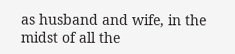as husband and wife, in the midst of all the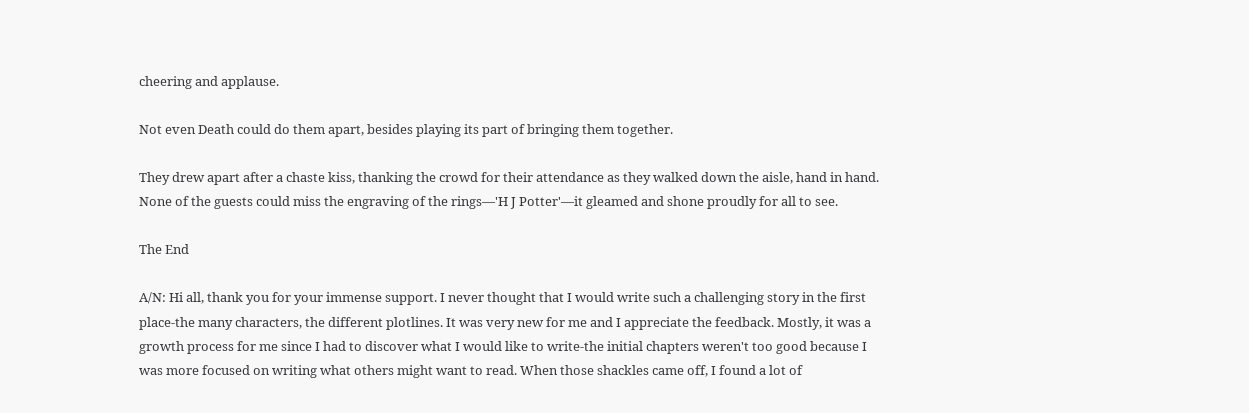cheering and applause.

Not even Death could do them apart, besides playing its part of bringing them together.

They drew apart after a chaste kiss, thanking the crowd for their attendance as they walked down the aisle, hand in hand. None of the guests could miss the engraving of the rings—'H J Potter'—it gleamed and shone proudly for all to see.

The End

A/N: Hi all, thank you for your immense support. I never thought that I would write such a challenging story in the first place-the many characters, the different plotlines. It was very new for me and I appreciate the feedback. Mostly, it was a growth process for me since I had to discover what I would like to write-the initial chapters weren't too good because I was more focused on writing what others might want to read. When those shackles came off, I found a lot of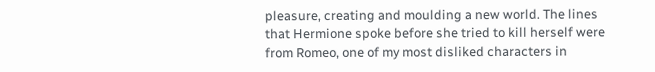pleasure, creating and moulding a new world. The lines that Hermione spoke before she tried to kill herself were from Romeo, one of my most disliked characters in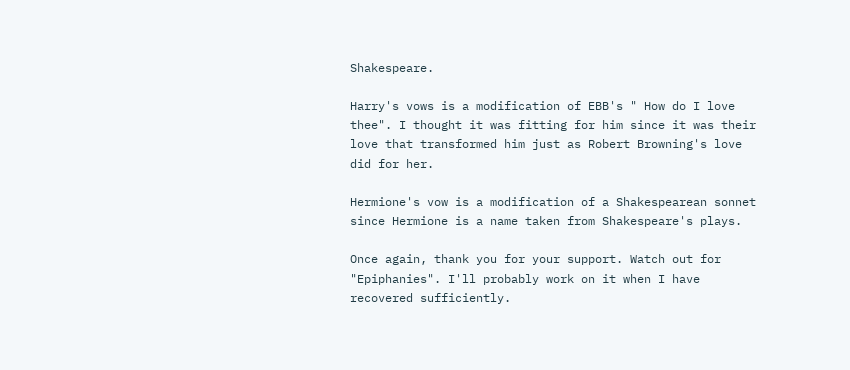Shakespeare.

Harry's vows is a modification of EBB's " How do I love thee". I thought it was fitting for him since it was their love that transformed him just as Robert Browning's love did for her.

Hermione's vow is a modification of a Shakespearean sonnet since Hermione is a name taken from Shakespeare's plays.

Once again, thank you for your support. Watch out for "Epiphanies". I'll probably work on it when I have recovered sufficiently.